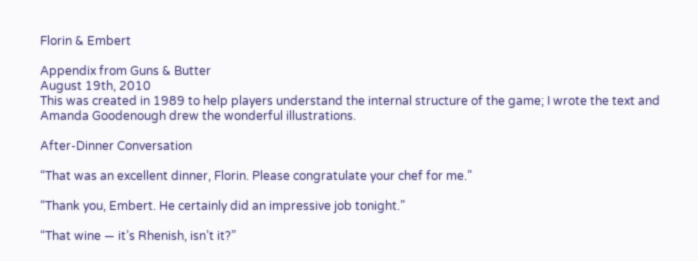Florin & Embert

Appendix from Guns & Butter
August 19th, 2010
This was created in 1989 to help players understand the internal structure of the game; I wrote the text and Amanda Goodenough drew the wonderful illustrations.

After-Dinner Conversation

“That was an excellent dinner, Florin. Please congratulate your chef for me.”

“Thank you, Embert. He certainly did an impressive job tonight.”

“That wine — it’s Rhenish, isn’t it?”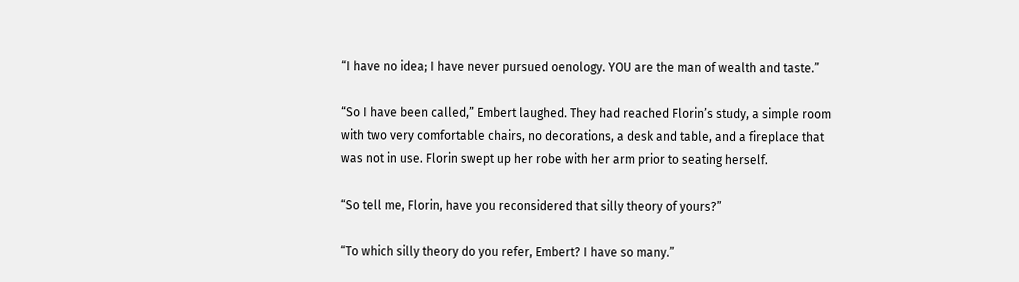“I have no idea; I have never pursued oenology. YOU are the man of wealth and taste.”

“So I have been called,” Embert laughed. They had reached Florin’s study, a simple room with two very comfortable chairs, no decorations, a desk and table, and a fireplace that was not in use. Florin swept up her robe with her arm prior to seating herself.

“So tell me, Florin, have you reconsidered that silly theory of yours?”

“To which silly theory do you refer, Embert? I have so many.”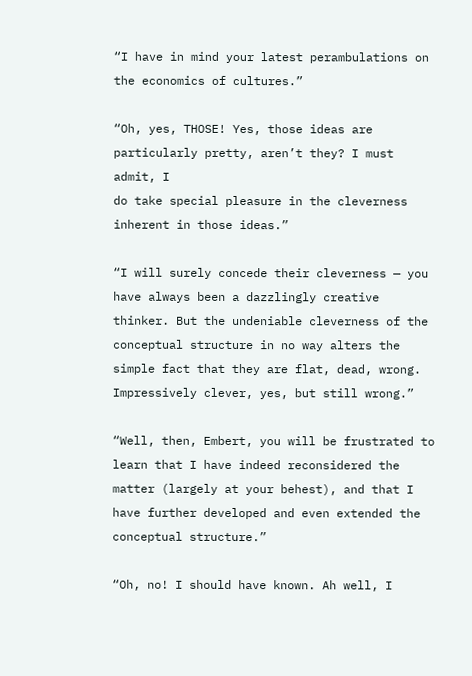“I have in mind your latest perambulations on the economics of cultures.”

“Oh, yes, THOSE! Yes, those ideas are particularly pretty, aren’t they? I must admit, I
do take special pleasure in the cleverness inherent in those ideas.”

“I will surely concede their cleverness — you have always been a dazzlingly creative thinker. But the undeniable cleverness of the conceptual structure in no way alters the simple fact that they are flat, dead, wrong. Impressively clever, yes, but still wrong.”

“Well, then, Embert, you will be frustrated to learn that I have indeed reconsidered the matter (largely at your behest), and that I have further developed and even extended the conceptual structure.”

“Oh, no! I should have known. Ah well, I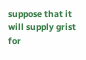suppose that it will supply grist for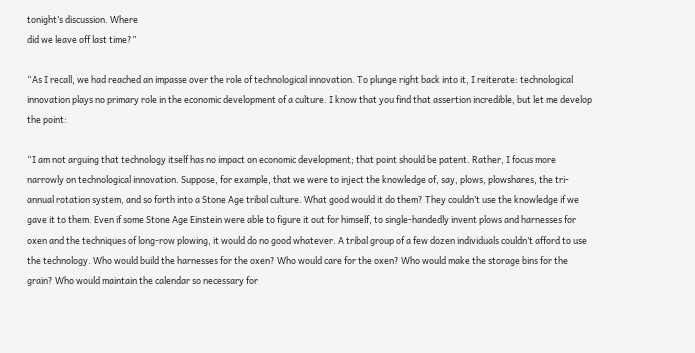tonight’s discussion. Where
did we leave off last time?”

“As I recall, we had reached an impasse over the role of technological innovation. To plunge right back into it, I reiterate: technological innovation plays no primary role in the economic development of a culture. I know that you find that assertion incredible, but let me develop the point:

“I am not arguing that technology itself has no impact on economic development; that point should be patent. Rather, I focus more narrowly on technological innovation. Suppose, for example, that we were to inject the knowledge of, say, plows, plowshares, the tri-annual rotation system, and so forth into a Stone Age tribal culture. What good would it do them? They couldn’t use the knowledge if we gave it to them. Even if some Stone Age Einstein were able to figure it out for himself, to single-handedly invent plows and harnesses for oxen and the techniques of long-row plowing, it would do no good whatever. A tribal group of a few dozen individuals couldn’t afford to use the technology. Who would build the harnesses for the oxen? Who would care for the oxen? Who would make the storage bins for the grain? Who would maintain the calendar so necessary for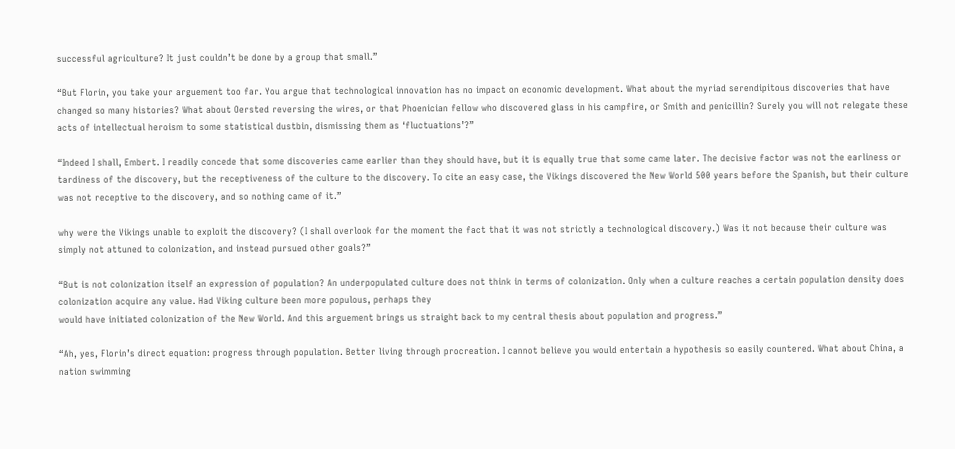successful agriculture? It just couldn’t be done by a group that small.”

“But Florin, you take your arguement too far. You argue that technological innovation has no impact on economic development. What about the myriad serendipitous discoveries that have changed so many histories? What about Oersted reversing the wires, or that Phoenician fellow who discovered glass in his campfire, or Smith and penicillin? Surely you will not relegate these acts of intellectual heroism to some statistical dustbin, dismissing them as ‘fluctuations’?”

“Indeed I shall, Embert. I readily concede that some discoveries came earlier than they should have, but it is equally true that some came later. The decisive factor was not the earliness or tardiness of the discovery, but the receptiveness of the culture to the discovery. To cite an easy case, the Vikings discovered the New World 500 years before the Spanish, but their culture was not receptive to the discovery, and so nothing came of it.”

why were the Vikings unable to exploit the discovery? (I shall overlook for the moment the fact that it was not strictly a technological discovery.) Was it not because their culture was simply not attuned to colonization, and instead pursued other goals?”

“But is not colonization itself an expression of population? An underpopulated culture does not think in terms of colonization. Only when a culture reaches a certain population density does colonization acquire any value. Had Viking culture been more populous, perhaps they
would have initiated colonization of the New World. And this arguement brings us straight back to my central thesis about population and progress.”

“Ah, yes, Florin’s direct equation: progress through population. Better living through procreation. I cannot believe you would entertain a hypothesis so easily countered. What about China, a nation swimming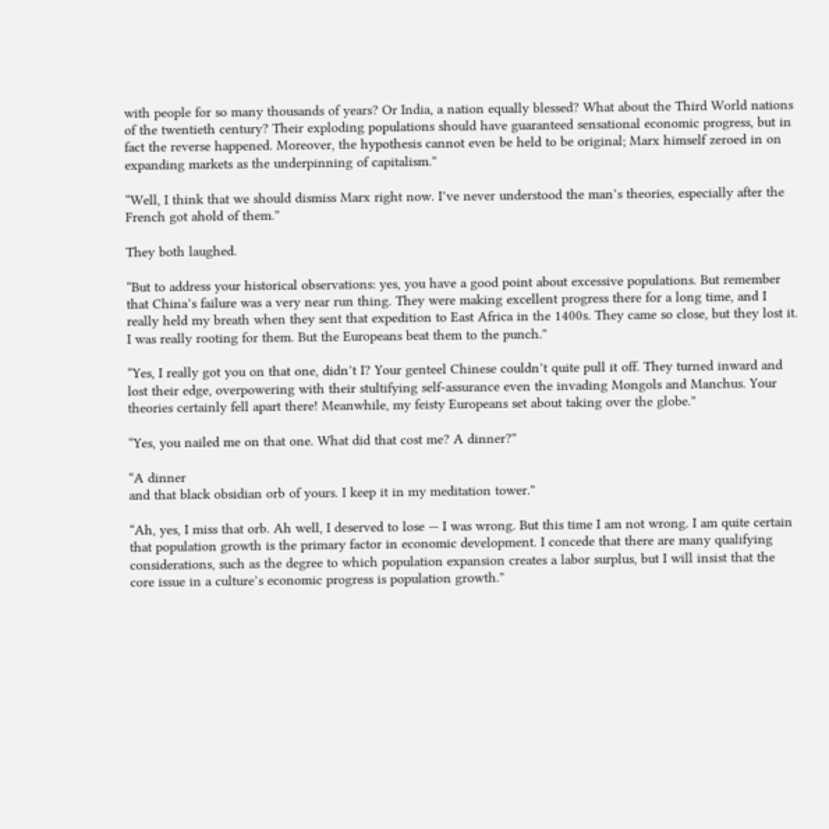with people for so many thousands of years? Or India, a nation equally blessed? What about the Third World nations of the twentieth century? Their exploding populations should have guaranteed sensational economic progress, but in fact the reverse happened. Moreover, the hypothesis cannot even be held to be original; Marx himself zeroed in on expanding markets as the underpinning of capitalism.”

“Well, I think that we should dismiss Marx right now. I’ve never understood the man’s theories, especially after the French got ahold of them.”

They both laughed.

“But to address your historical observations: yes, you have a good point about excessive populations. But remember that China’s failure was a very near run thing. They were making excellent progress there for a long time, and I really held my breath when they sent that expedition to East Africa in the 1400s. They came so close, but they lost it. I was really rooting for them. But the Europeans beat them to the punch.”

“Yes, I really got you on that one, didn’t I? Your genteel Chinese couldn’t quite pull it off. They turned inward and lost their edge, overpowering with their stultifying self-assurance even the invading Mongols and Manchus. Your theories certainly fell apart there! Meanwhile, my feisty Europeans set about taking over the globe.”

“Yes, you nailed me on that one. What did that cost me? A dinner?”

“A dinner
and that black obsidian orb of yours. I keep it in my meditation tower.”

“Ah, yes, I miss that orb. Ah well, I deserved to lose — I was wrong. But this time I am not wrong. I am quite certain that population growth is the primary factor in economic development. I concede that there are many qualifying considerations, such as the degree to which population expansion creates a labor surplus, but I will insist that the core issue in a culture’s economic progress is population growth.”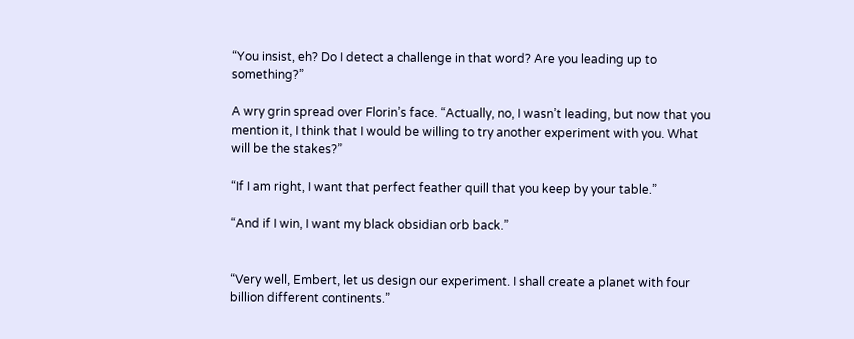“You insist, eh? Do I detect a challenge in that word? Are you leading up to something?”

A wry grin spread over Florin’s face. “Actually, no, I wasn’t leading, but now that you mention it, I think that I would be willing to try another experiment with you. What will be the stakes?”

“If I am right, I want that perfect feather quill that you keep by your table.”

“And if I win, I want my black obsidian orb back.”


“Very well, Embert, let us design our experiment. I shall create a planet with four billion different continents.”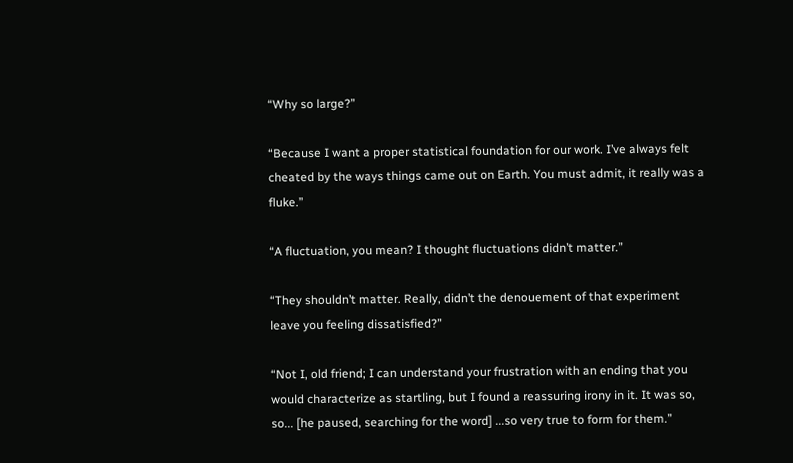“Why so large?”

“Because I want a proper statistical foundation for our work. I’ve always felt cheated by the ways things came out on Earth. You must admit, it really was a fluke.”

“A fluctuation, you mean? I thought fluctuations didn’t matter.”

“They shouldn’t matter. Really, didn’t the denouement of that experiment leave you feeling dissatisfied?”

“Not I, old friend; I can understand your frustration with an ending that you would characterize as startling, but I found a reassuring irony in it. It was so, so... [he paused, searching for the word] ...so very true to form for them.”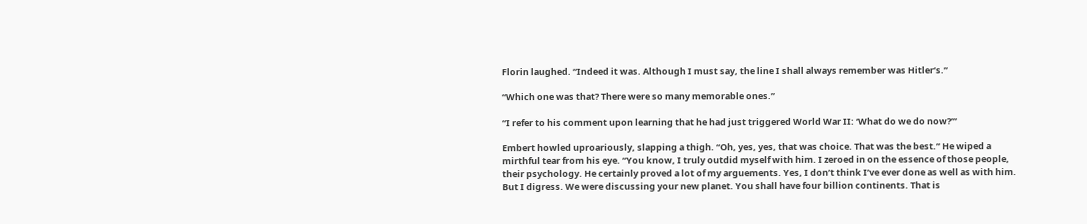Florin laughed. “Indeed it was. Although I must say, the line I shall always remember was Hitler’s.”

“Which one was that? There were so many memorable ones.”

“I refer to his comment upon learning that he had just triggered World War II: ‘What do we do now?’”

Embert howled uproariously, slapping a thigh. “Oh, yes, yes, that was choice. That was the best.” He wiped a mirthful tear from his eye. “You know, I truly outdid myself with him. I zeroed in on the essence of those people, their psychology. He certainly proved a lot of my arguements. Yes, I don’t think I’ve ever done as well as with him. But I digress. We were discussing your new planet. You shall have four billion continents. That is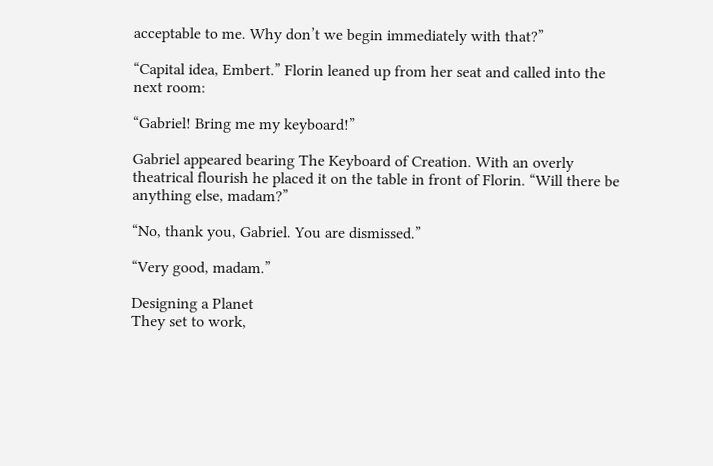acceptable to me. Why don’t we begin immediately with that?”

“Capital idea, Embert.” Florin leaned up from her seat and called into the next room:

“Gabriel! Bring me my keyboard!”

Gabriel appeared bearing The Keyboard of Creation. With an overly theatrical flourish he placed it on the table in front of Florin. “Will there be anything else, madam?”

“No, thank you, Gabriel. You are dismissed.”

“Very good, madam.”

Designing a Planet
They set to work,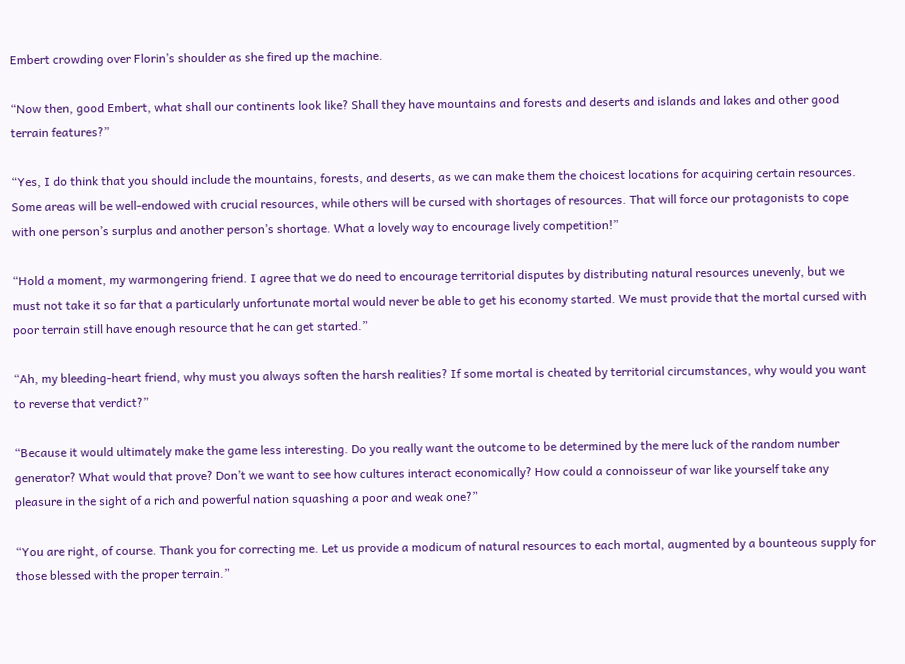Embert crowding over Florin’s shoulder as she fired up the machine.

“Now then, good Embert, what shall our continents look like? Shall they have mountains and forests and deserts and islands and lakes and other good terrain features?”

“Yes, I do think that you should include the mountains, forests, and deserts, as we can make them the choicest locations for acquiring certain resources. Some areas will be well-endowed with crucial resources, while others will be cursed with shortages of resources. That will force our protagonists to cope with one person’s surplus and another person’s shortage. What a lovely way to encourage lively competition!”

“Hold a moment, my warmongering friend. I agree that we do need to encourage territorial disputes by distributing natural resources unevenly, but we must not take it so far that a particularly unfortunate mortal would never be able to get his economy started. We must provide that the mortal cursed with poor terrain still have enough resource that he can get started.”

“Ah, my bleeding-heart friend, why must you always soften the harsh realities? If some mortal is cheated by territorial circumstances, why would you want to reverse that verdict?”

“Because it would ultimately make the game less interesting. Do you really want the outcome to be determined by the mere luck of the random number generator? What would that prove? Don’t we want to see how cultures interact economically? How could a connoisseur of war like yourself take any pleasure in the sight of a rich and powerful nation squashing a poor and weak one?”

“You are right, of course. Thank you for correcting me. Let us provide a modicum of natural resources to each mortal, augmented by a bounteous supply for those blessed with the proper terrain.”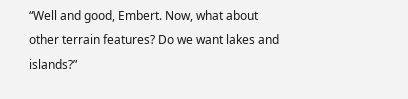“Well and good, Embert. Now, what about other terrain features? Do we want lakes and islands?”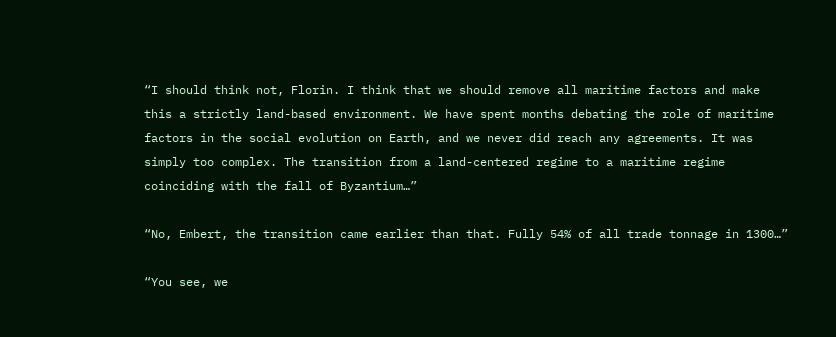“I should think not, Florin. I think that we should remove all maritime factors and make this a strictly land-based environment. We have spent months debating the role of maritime factors in the social evolution on Earth, and we never did reach any agreements. It was simply too complex. The transition from a land-centered regime to a maritime regime coinciding with the fall of Byzantium…”

“No, Embert, the transition came earlier than that. Fully 54% of all trade tonnage in 1300…”

“You see, we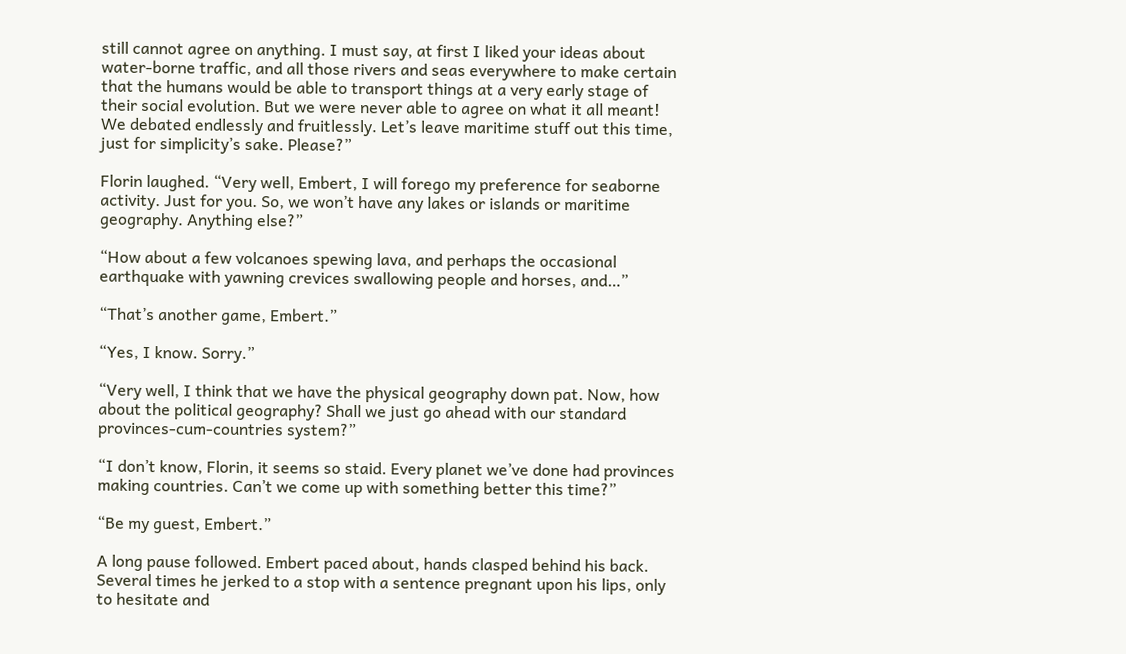still cannot agree on anything. I must say, at first I liked your ideas about water-borne traffic, and all those rivers and seas everywhere to make certain that the humans would be able to transport things at a very early stage of their social evolution. But we were never able to agree on what it all meant! We debated endlessly and fruitlessly. Let’s leave maritime stuff out this time, just for simplicity’s sake. Please?”

Florin laughed. “Very well, Embert, I will forego my preference for seaborne activity. Just for you. So, we won’t have any lakes or islands or maritime geography. Anything else?”

“How about a few volcanoes spewing lava, and perhaps the occasional earthquake with yawning crevices swallowing people and horses, and…”

“That’s another game, Embert.”

“Yes, I know. Sorry.”

“Very well, I think that we have the physical geography down pat. Now, how about the political geography? Shall we just go ahead with our standard provinces-cum-countries system?”

“I don’t know, Florin, it seems so staid. Every planet we’ve done had provinces making countries. Can’t we come up with something better this time?”

“Be my guest, Embert.”

A long pause followed. Embert paced about, hands clasped behind his back. Several times he jerked to a stop with a sentence pregnant upon his lips, only to hesitate and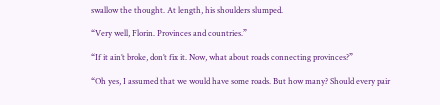swallow the thought. At length, his shoulders slumped.

“Very well, Florin. Provinces and countries.”

“If it ain’t broke, don’t fix it. Now, what about roads connecting provinces?”

“Oh yes, I assumed that we would have some roads. But how many? Should every pair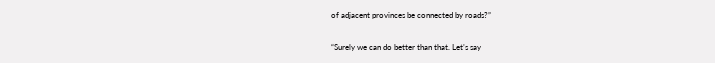of adjacent provinces be connected by roads?”

“Surely we can do better than that. Let’s say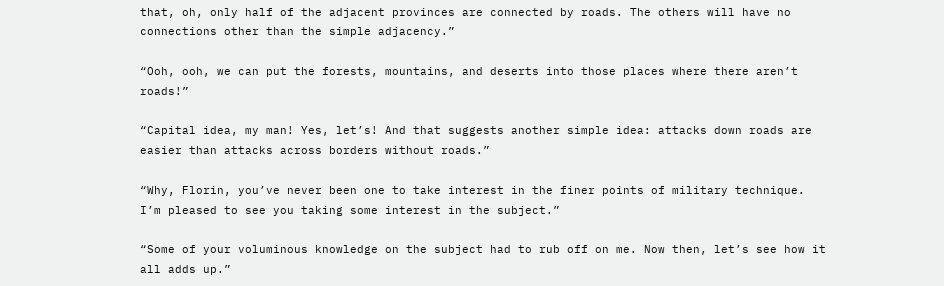that, oh, only half of the adjacent provinces are connected by roads. The others will have no connections other than the simple adjacency.”

“Ooh, ooh, we can put the forests, mountains, and deserts into those places where there aren’t roads!”

“Capital idea, my man! Yes, let’s! And that suggests another simple idea: attacks down roads are easier than attacks across borders without roads.”

“Why, Florin, you’ve never been one to take interest in the finer points of military technique. I’m pleased to see you taking some interest in the subject.”

“Some of your voluminous knowledge on the subject had to rub off on me. Now then, let’s see how it all adds up.”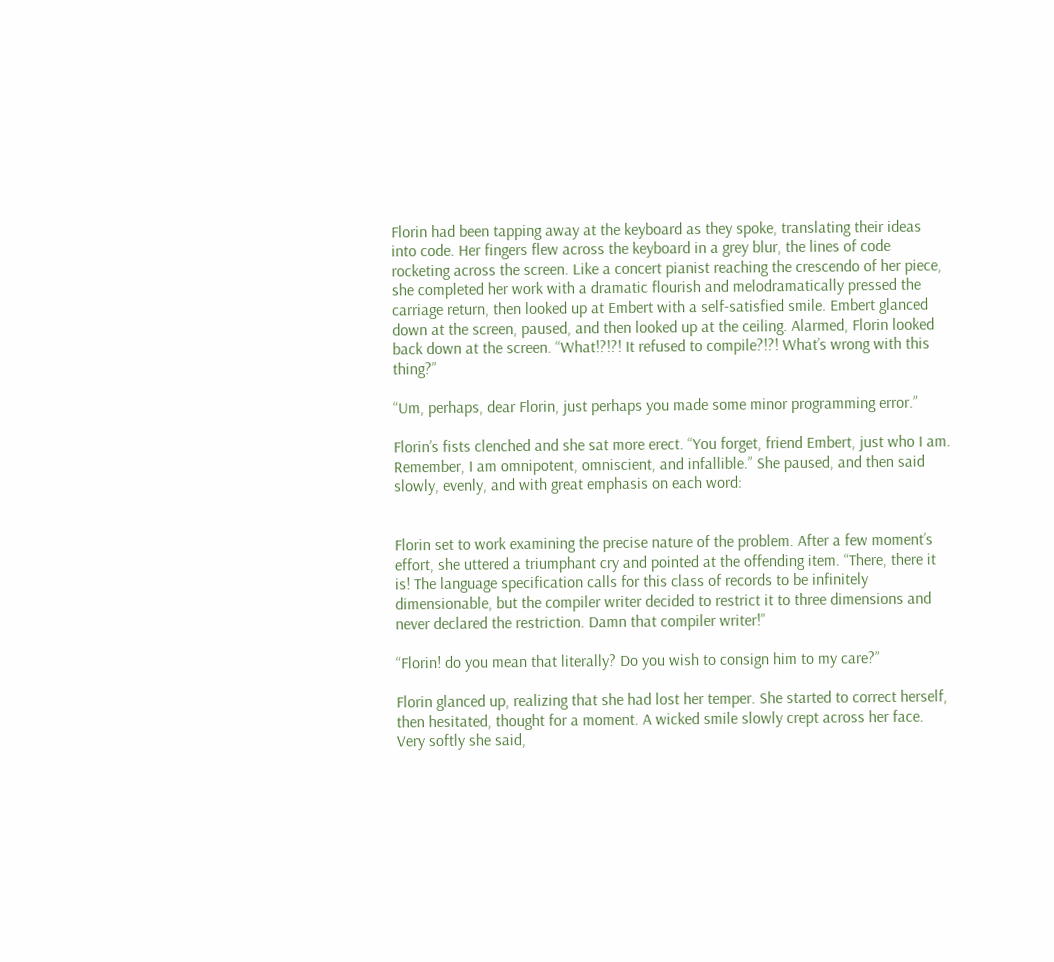Florin had been tapping away at the keyboard as they spoke, translating their ideas into code. Her fingers flew across the keyboard in a grey blur, the lines of code rocketing across the screen. Like a concert pianist reaching the crescendo of her piece, she completed her work with a dramatic flourish and melodramatically pressed the carriage return, then looked up at Embert with a self-satisfied smile. Embert glanced down at the screen, paused, and then looked up at the ceiling. Alarmed, Florin looked back down at the screen. “What!?!?! It refused to compile?!?! What’s wrong with this thing?”

“Um, perhaps, dear Florin, just perhaps you made some minor programming error.”

Florin’s fists clenched and she sat more erect. “You forget, friend Embert, just who I am. Remember, I am omnipotent, omniscient, and infallible.” She paused, and then said slowly, evenly, and with great emphasis on each word:


Florin set to work examining the precise nature of the problem. After a few moment’s effort, she uttered a triumphant cry and pointed at the offending item. “There, there it is! The language specification calls for this class of records to be infinitely dimensionable, but the compiler writer decided to restrict it to three dimensions and never declared the restriction. Damn that compiler writer!”

“Florin! do you mean that literally? Do you wish to consign him to my care?”

Florin glanced up, realizing that she had lost her temper. She started to correct herself, then hesitated, thought for a moment. A wicked smile slowly crept across her face. Very softly she said,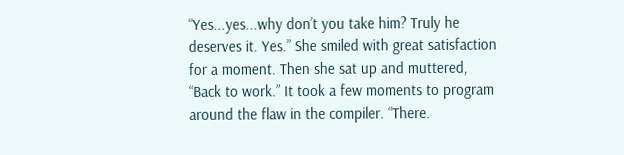“Yes...yes...why don’t you take him? Truly he deserves it. Yes.” She smiled with great satisfaction for a moment. Then she sat up and muttered, “Back to work.” It took a few moments to program around the flaw in the compiler. “There.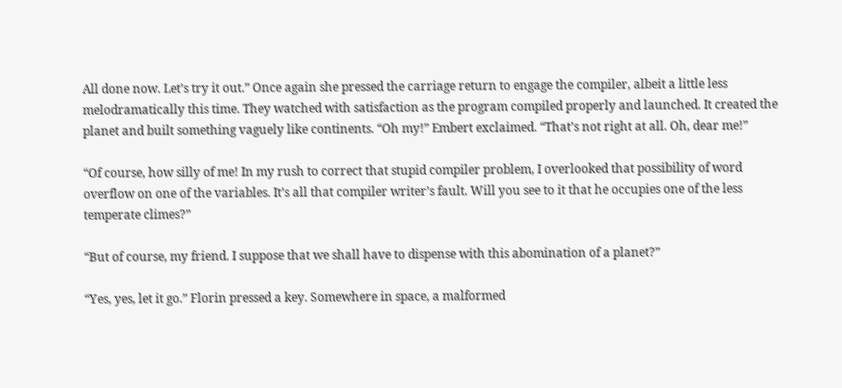All done now. Let’s try it out.” Once again she pressed the carriage return to engage the compiler, albeit a little less melodramatically this time. They watched with satisfaction as the program compiled properly and launched. It created the planet and built something vaguely like continents. “Oh my!” Embert exclaimed. “That’s not right at all. Oh, dear me!”

“Of course, how silly of me! In my rush to correct that stupid compiler problem, I overlooked that possibility of word overflow on one of the variables. It’s all that compiler writer’s fault. Will you see to it that he occupies one of the less temperate climes?”

“But of course, my friend. I suppose that we shall have to dispense with this abomination of a planet?”

“Yes, yes, let it go.” Florin pressed a key. Somewhere in space, a malformed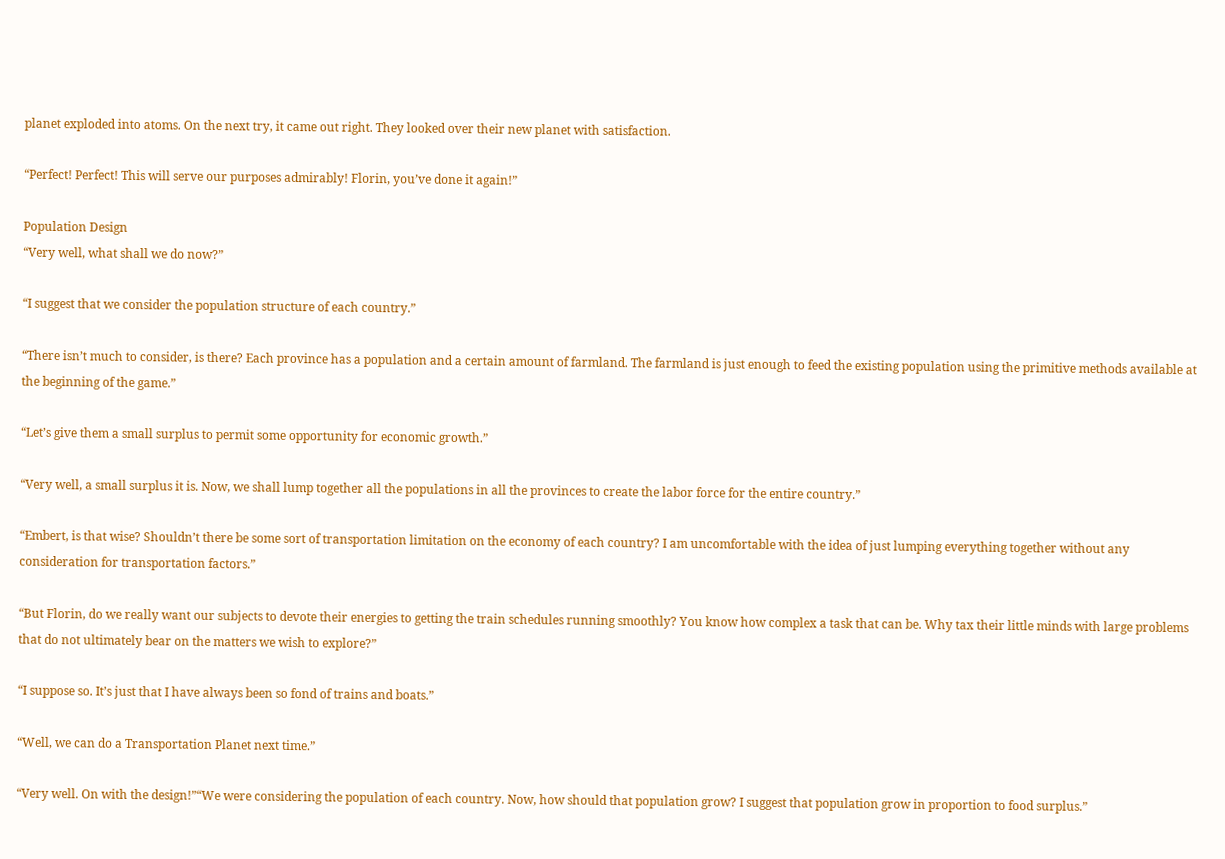planet exploded into atoms. On the next try, it came out right. They looked over their new planet with satisfaction.

“Perfect! Perfect! This will serve our purposes admirably! Florin, you’ve done it again!”

Population Design
“Very well, what shall we do now?”

“I suggest that we consider the population structure of each country.”

“There isn’t much to consider, is there? Each province has a population and a certain amount of farmland. The farmland is just enough to feed the existing population using the primitive methods available at the beginning of the game.”

“Let’s give them a small surplus to permit some opportunity for economic growth.”

“Very well, a small surplus it is. Now, we shall lump together all the populations in all the provinces to create the labor force for the entire country.”

“Embert, is that wise? Shouldn’t there be some sort of transportation limitation on the economy of each country? I am uncomfortable with the idea of just lumping everything together without any consideration for transportation factors.”

“But Florin, do we really want our subjects to devote their energies to getting the train schedules running smoothly? You know how complex a task that can be. Why tax their little minds with large problems that do not ultimately bear on the matters we wish to explore?”

“I suppose so. It’s just that I have always been so fond of trains and boats.”

“Well, we can do a Transportation Planet next time.”

“Very well. On with the design!”“We were considering the population of each country. Now, how should that population grow? I suggest that population grow in proportion to food surplus.”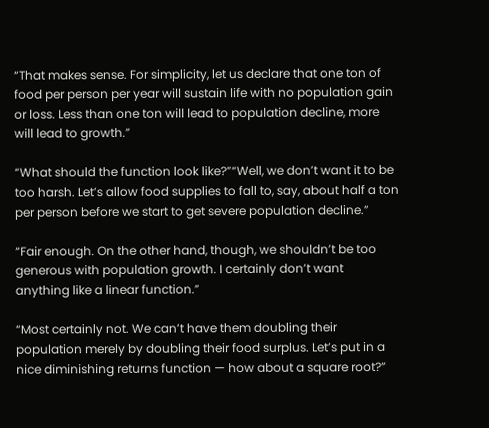“That makes sense. For simplicity, let us declare that one ton of food per person per year will sustain life with no population gain or loss. Less than one ton will lead to population decline, more will lead to growth.”

“What should the function look like?”“Well, we don’t want it to be too harsh. Let’s allow food supplies to fall to, say, about half a ton per person before we start to get severe population decline.”

“Fair enough. On the other hand, though, we shouldn’t be too generous with population growth. I certainly don’t want anything like a linear function.”

“Most certainly not. We can’t have them doubling their population merely by doubling their food surplus. Let’s put in a nice diminishing returns function — how about a square root?”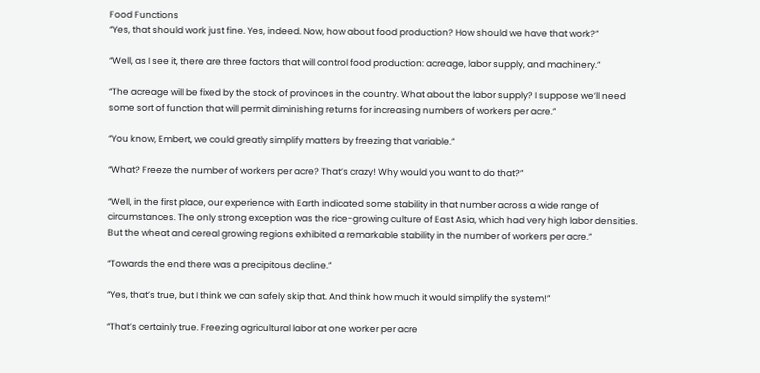Food Functions
“Yes, that should work just fine. Yes, indeed. Now, how about food production? How should we have that work?”

“Well, as I see it, there are three factors that will control food production: acreage, labor supply, and machinery.”

“The acreage will be fixed by the stock of provinces in the country. What about the labor supply? I suppose we’ll need some sort of function that will permit diminishing returns for increasing numbers of workers per acre.”

“You know, Embert, we could greatly simplify matters by freezing that variable.”

“What? Freeze the number of workers per acre? That’s crazy! Why would you want to do that?”

“Well, in the first place, our experience with Earth indicated some stability in that number across a wide range of circumstances. The only strong exception was the rice-growing culture of East Asia, which had very high labor densities. But the wheat and cereal growing regions exhibited a remarkable stability in the number of workers per acre.”

“Towards the end there was a precipitous decline.”

“Yes, that’s true, but I think we can safely skip that. And think how much it would simplify the system!”

“That’s certainly true. Freezing agricultural labor at one worker per acre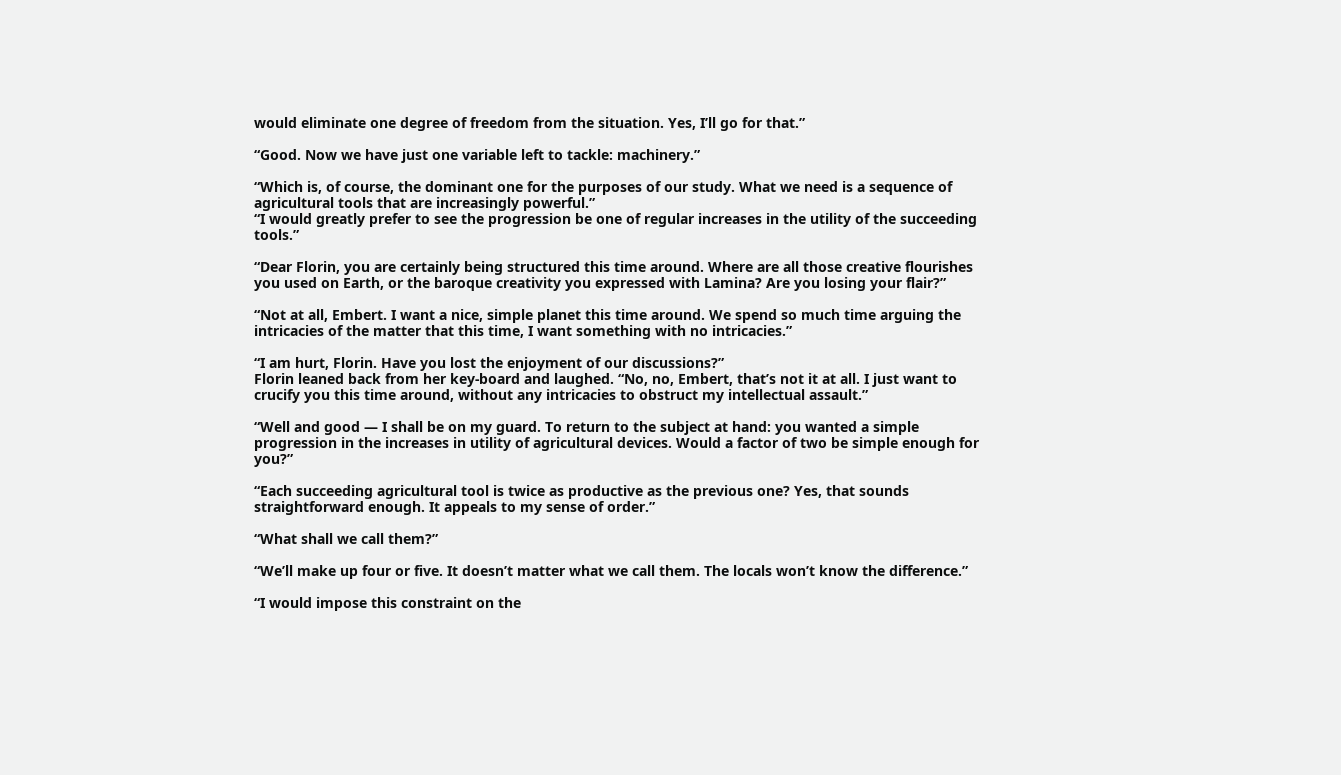would eliminate one degree of freedom from the situation. Yes, I’ll go for that.”

“Good. Now we have just one variable left to tackle: machinery.”

“Which is, of course, the dominant one for the purposes of our study. What we need is a sequence of agricultural tools that are increasingly powerful.”
“I would greatly prefer to see the progression be one of regular increases in the utility of the succeeding tools.”

“Dear Florin, you are certainly being structured this time around. Where are all those creative flourishes you used on Earth, or the baroque creativity you expressed with Lamina? Are you losing your flair?”

“Not at all, Embert. I want a nice, simple planet this time around. We spend so much time arguing the intricacies of the matter that this time, I want something with no intricacies.”

“I am hurt, Florin. Have you lost the enjoyment of our discussions?”
Florin leaned back from her key-board and laughed. “No, no, Embert, that’s not it at all. I just want to crucify you this time around, without any intricacies to obstruct my intellectual assault.”

“Well and good — I shall be on my guard. To return to the subject at hand: you wanted a simple progression in the increases in utility of agricultural devices. Would a factor of two be simple enough for you?”

“Each succeeding agricultural tool is twice as productive as the previous one? Yes, that sounds straightforward enough. It appeals to my sense of order.”

“What shall we call them?”

“We’ll make up four or five. It doesn’t matter what we call them. The locals won’t know the difference.”

“I would impose this constraint on the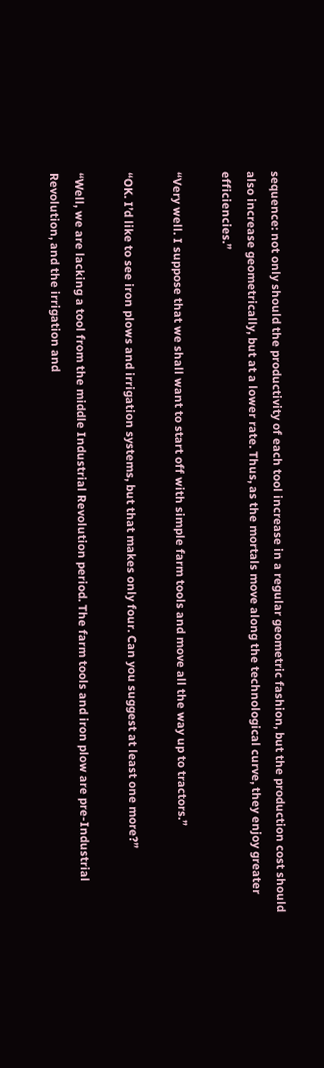sequence: not only should the productivity of each tool increase in a regular geometric fashion, but the production cost should also increase geometrically, but at a lower rate. Thus, as the mortals move along the technological curve, they enjoy greater efficiencies.”

“Very well. I suppose that we shall want to start off with simple farm tools and move all the way up to tractors.”

“OK. I’d like to see iron plows and irrigation systems, but that makes only four. Can you suggest at least one more?”

“Well, we are lacking a tool from the middle Industrial Revolution period. The farm tools and iron plow are pre-Industrial Revolution, and the irrigation and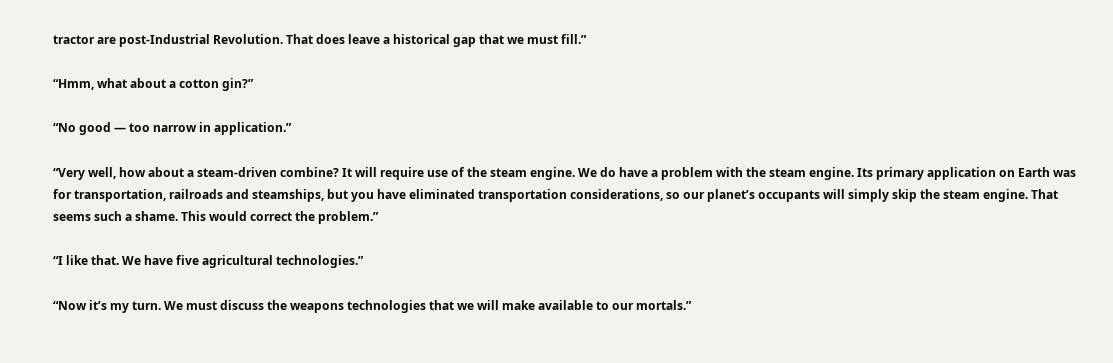tractor are post-Industrial Revolution. That does leave a historical gap that we must fill.”

“Hmm, what about a cotton gin?”

“No good — too narrow in application.”

“Very well, how about a steam-driven combine? It will require use of the steam engine. We do have a problem with the steam engine. Its primary application on Earth was for transportation, railroads and steamships, but you have eliminated transportation considerations, so our planet’s occupants will simply skip the steam engine. That seems such a shame. This would correct the problem.”

“I like that. We have five agricultural technologies.”

“Now it’s my turn. We must discuss the weapons technologies that we will make available to our mortals.”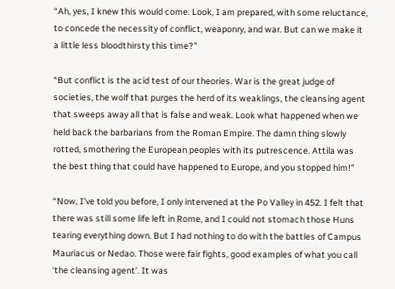“Ah, yes, I knew this would come. Look, I am prepared, with some reluctance, to concede the necessity of conflict, weaponry, and war. But can we make it a little less bloodthirsty this time?”

“But conflict is the acid test of our theories. War is the great judge of societies, the wolf that purges the herd of its weaklings, the cleansing agent that sweeps away all that is false and weak. Look what happened when we held back the barbarians from the Roman Empire. The damn thing slowly rotted, smothering the European peoples with its putrescence. Attila was the best thing that could have happened to Europe, and you stopped him!”

“Now, I’ve told you before, I only intervened at the Po Valley in 452. I felt that there was still some life left in Rome, and I could not stomach those Huns tearing everything down. But I had nothing to do with the battles of Campus Mauriacus or Nedao. Those were fair fights, good examples of what you call ‘the cleansing agent’. It was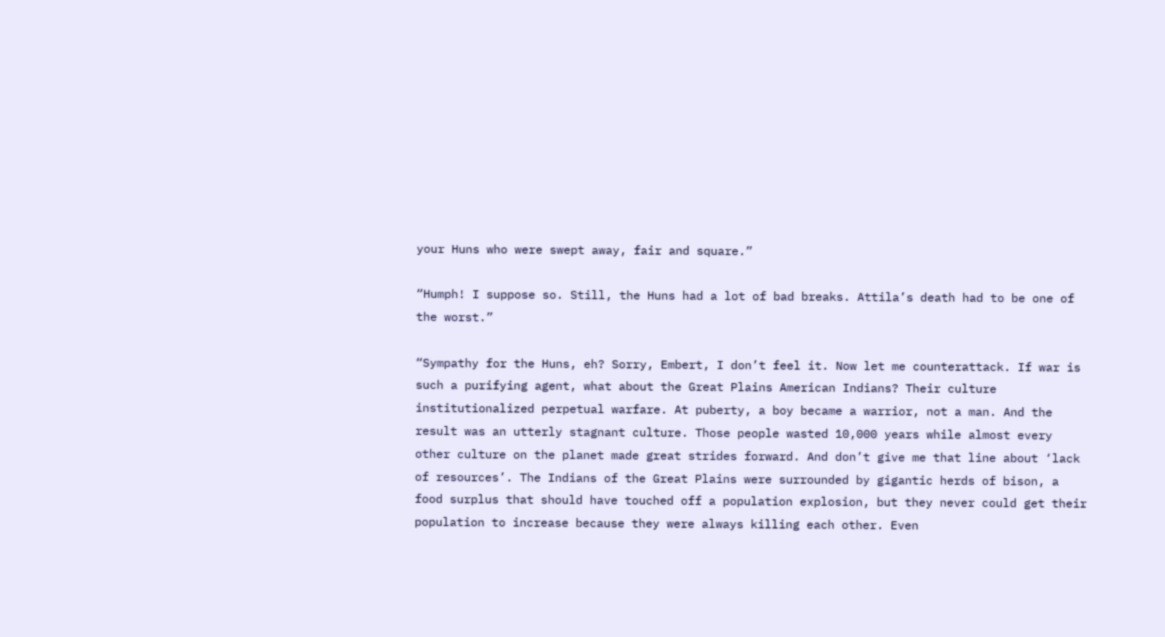your Huns who were swept away, fair and square.”

“Humph! I suppose so. Still, the Huns had a lot of bad breaks. Attila’s death had to be one of the worst.”

“Sympathy for the Huns, eh? Sorry, Embert, I don’t feel it. Now let me counterattack. If war is such a purifying agent, what about the Great Plains American Indians? Their culture institutionalized perpetual warfare. At puberty, a boy became a warrior, not a man. And the result was an utterly stagnant culture. Those people wasted 10,000 years while almost every other culture on the planet made great strides forward. And don’t give me that line about ‘lack of resources’. The Indians of the Great Plains were surrounded by gigantic herds of bison, a food surplus that should have touched off a population explosion, but they never could get their population to increase because they were always killing each other. Even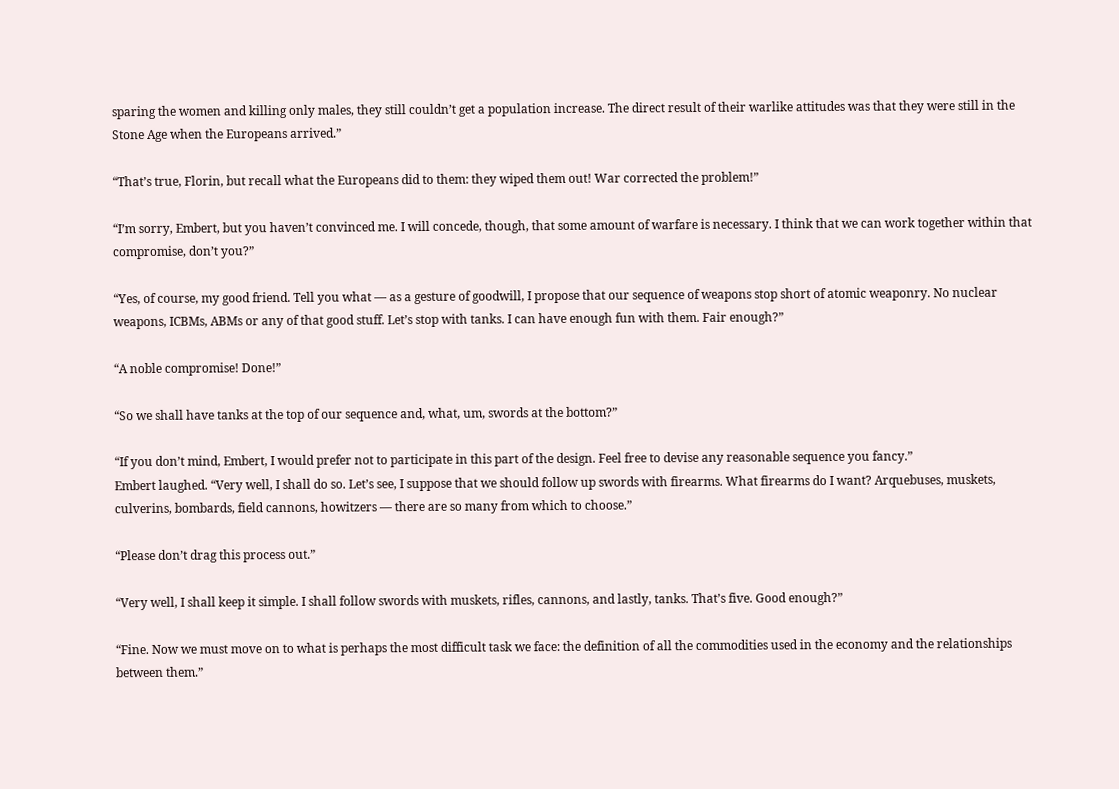sparing the women and killing only males, they still couldn’t get a population increase. The direct result of their warlike attitudes was that they were still in the Stone Age when the Europeans arrived.”

“That’s true, Florin, but recall what the Europeans did to them: they wiped them out! War corrected the problem!”

“I’m sorry, Embert, but you haven’t convinced me. I will concede, though, that some amount of warfare is necessary. I think that we can work together within that compromise, don’t you?”

“Yes, of course, my good friend. Tell you what — as a gesture of goodwill, I propose that our sequence of weapons stop short of atomic weaponry. No nuclear weapons, ICBMs, ABMs or any of that good stuff. Let’s stop with tanks. I can have enough fun with them. Fair enough?”

“A noble compromise! Done!”

“So we shall have tanks at the top of our sequence and, what, um, swords at the bottom?”

“If you don’t mind, Embert, I would prefer not to participate in this part of the design. Feel free to devise any reasonable sequence you fancy.”
Embert laughed. “Very well, I shall do so. Let’s see, I suppose that we should follow up swords with firearms. What firearms do I want? Arquebuses, muskets, culverins, bombards, field cannons, howitzers — there are so many from which to choose.”

“Please don’t drag this process out.”

“Very well, I shall keep it simple. I shall follow swords with muskets, rifles, cannons, and lastly, tanks. That’s five. Good enough?”

“Fine. Now we must move on to what is perhaps the most difficult task we face: the definition of all the commodities used in the economy and the relationships between them.”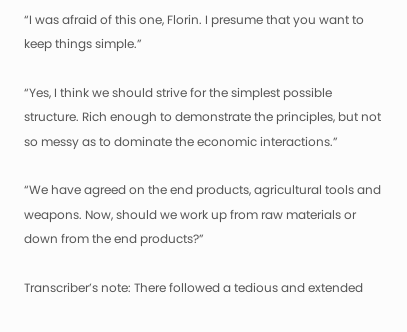“I was afraid of this one, Florin. I presume that you want to keep things simple.”

“Yes, I think we should strive for the simplest possible structure. Rich enough to demonstrate the principles, but not so messy as to dominate the economic interactions.”

“We have agreed on the end products, agricultural tools and weapons. Now, should we work up from raw materials or down from the end products?”

Transcriber’s note: There followed a tedious and extended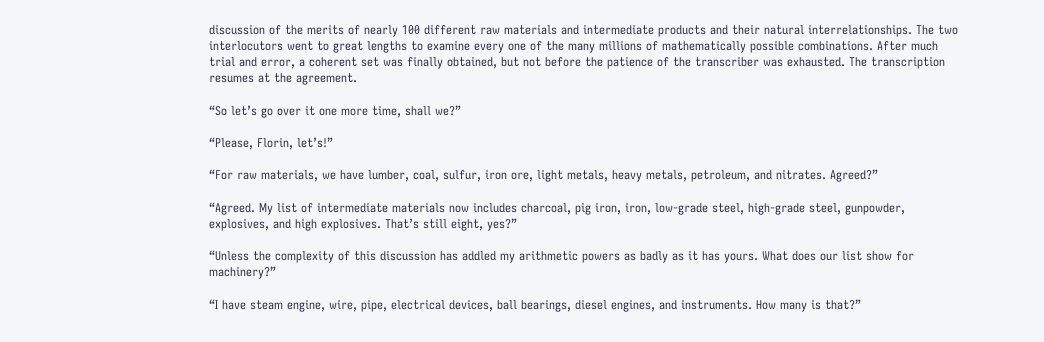discussion of the merits of nearly 100 different raw materials and intermediate products and their natural interrelationships. The two interlocutors went to great lengths to examine every one of the many millions of mathematically possible combinations. After much trial and error, a coherent set was finally obtained, but not before the patience of the transcriber was exhausted. The transcription resumes at the agreement.

“So let’s go over it one more time, shall we?”

“Please, Florin, let’s!”

“For raw materials, we have lumber, coal, sulfur, iron ore, light metals, heavy metals, petroleum, and nitrates. Agreed?”

“Agreed. My list of intermediate materials now includes charcoal, pig iron, iron, low-grade steel, high-grade steel, gunpowder, explosives, and high explosives. That’s still eight, yes?”

“Unless the complexity of this discussion has addled my arithmetic powers as badly as it has yours. What does our list show for machinery?”

“I have steam engine, wire, pipe, electrical devices, ball bearings, diesel engines, and instruments. How many is that?”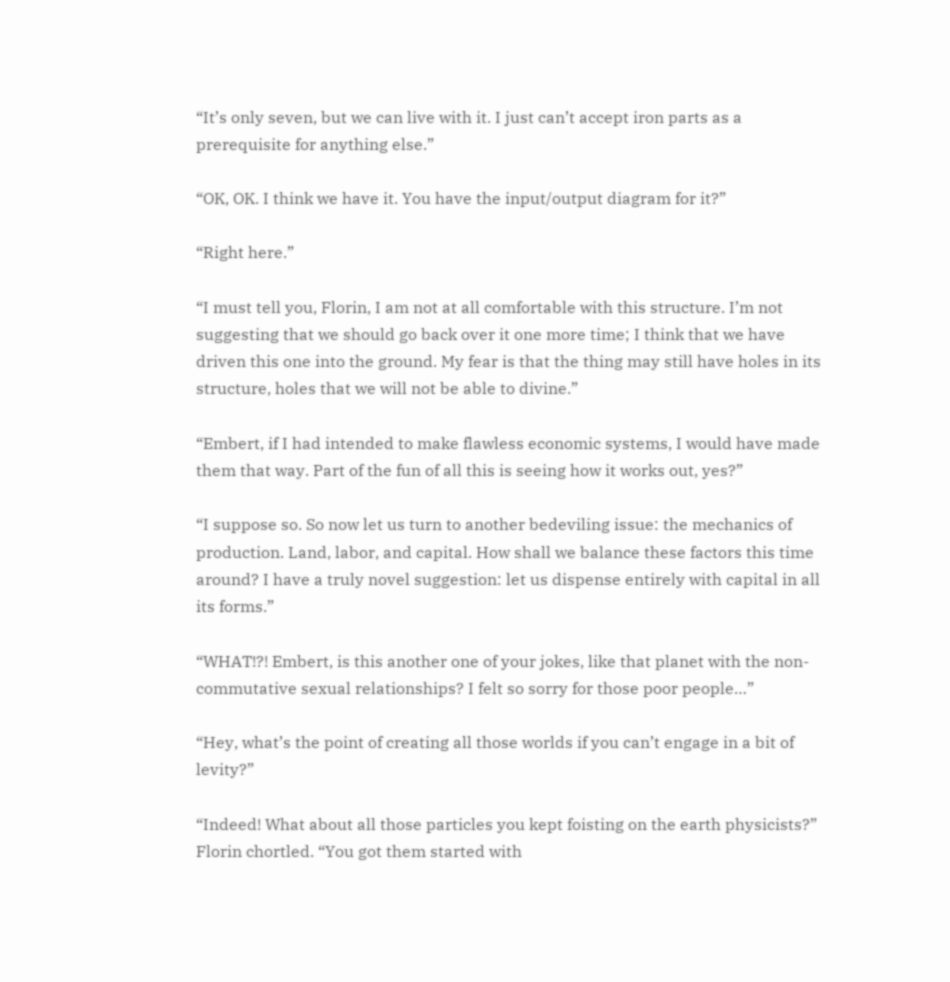“It’s only seven, but we can live with it. I just can’t accept iron parts as a prerequisite for anything else.”

“OK, OK. I think we have it. You have the input/output diagram for it?”

“Right here.”

“I must tell you, Florin, I am not at all comfortable with this structure. I’m not suggesting that we should go back over it one more time; I think that we have driven this one into the ground. My fear is that the thing may still have holes in its structure, holes that we will not be able to divine.”

“Embert, if I had intended to make flawless economic systems, I would have made them that way. Part of the fun of all this is seeing how it works out, yes?”

“I suppose so. So now let us turn to another bedeviling issue: the mechanics of production. Land, labor, and capital. How shall we balance these factors this time around? I have a truly novel suggestion: let us dispense entirely with capital in all its forms.”

“WHAT!?! Embert, is this another one of your jokes, like that planet with the non-commutative sexual relationships? I felt so sorry for those poor people…”

“Hey, what’s the point of creating all those worlds if you can’t engage in a bit of levity?”

“Indeed! What about all those particles you kept foisting on the earth physicists?” Florin chortled. “You got them started with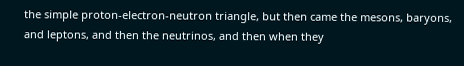the simple proton-electron-neutron triangle, but then came the mesons, baryons, and leptons, and then the neutrinos, and then when they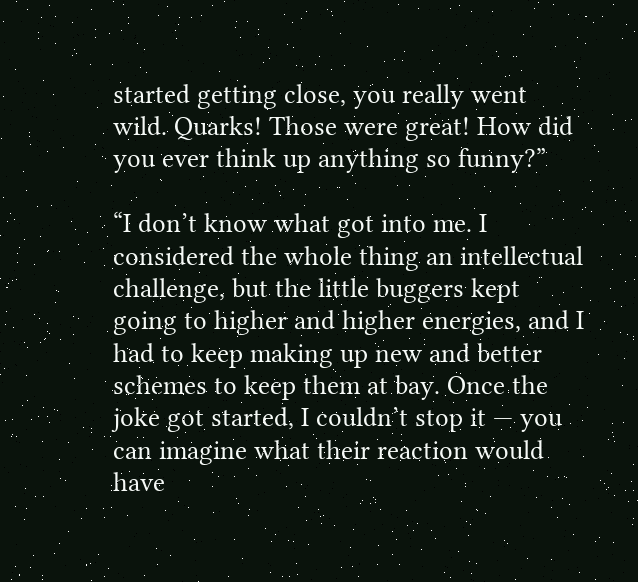started getting close, you really went wild. Quarks! Those were great! How did you ever think up anything so funny?”

“I don’t know what got into me. I considered the whole thing an intellectual challenge, but the little buggers kept going to higher and higher energies, and I had to keep making up new and better schemes to keep them at bay. Once the joke got started, I couldn’t stop it — you can imagine what their reaction would have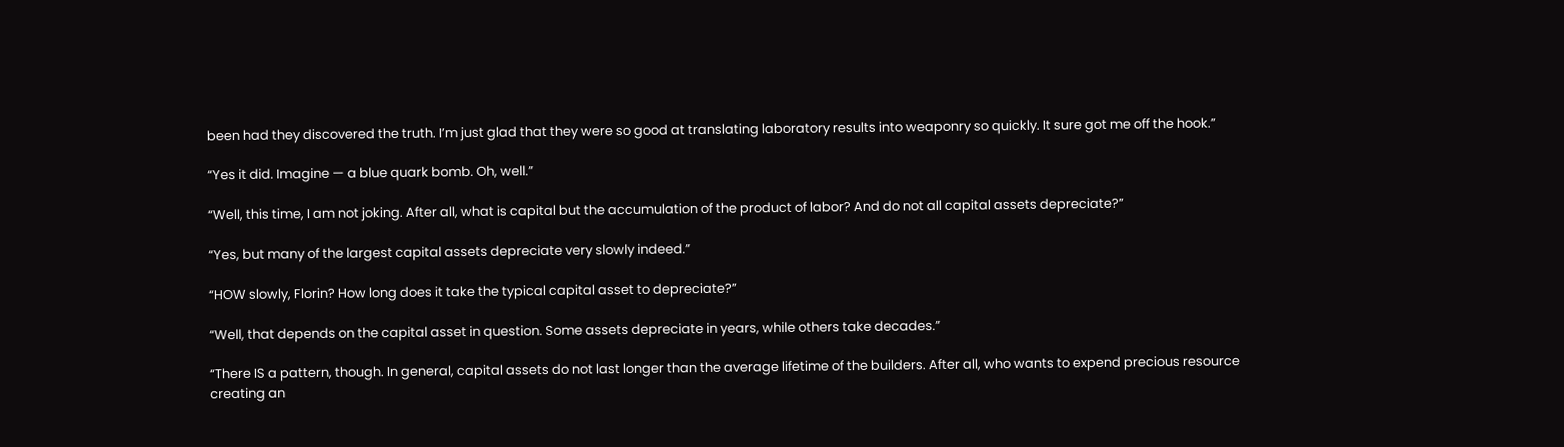been had they discovered the truth. I’m just glad that they were so good at translating laboratory results into weaponry so quickly. It sure got me off the hook.”

“Yes it did. Imagine — a blue quark bomb. Oh, well.”

“Well, this time, I am not joking. After all, what is capital but the accumulation of the product of labor? And do not all capital assets depreciate?”

“Yes, but many of the largest capital assets depreciate very slowly indeed.”

“HOW slowly, Florin? How long does it take the typical capital asset to depreciate?”

“Well, that depends on the capital asset in question. Some assets depreciate in years, while others take decades.”

“There IS a pattern, though. In general, capital assets do not last longer than the average lifetime of the builders. After all, who wants to expend precious resource creating an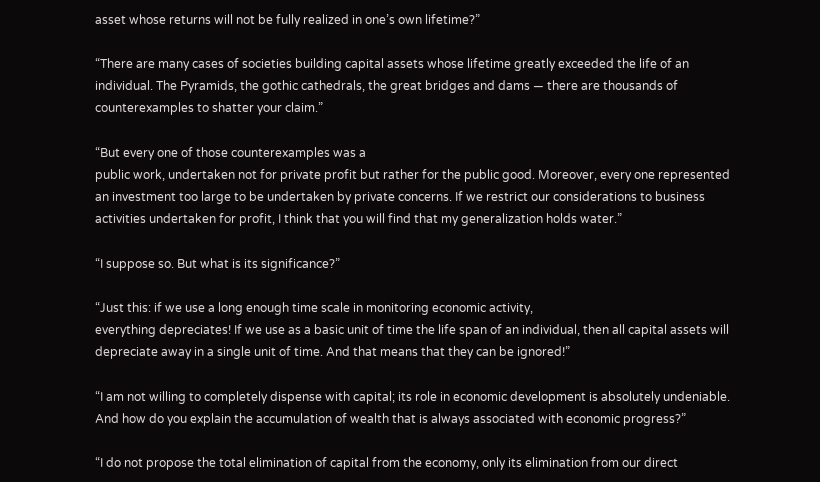asset whose returns will not be fully realized in one’s own lifetime?”

“There are many cases of societies building capital assets whose lifetime greatly exceeded the life of an individual. The Pyramids, the gothic cathedrals, the great bridges and dams — there are thousands of counterexamples to shatter your claim.”

“But every one of those counterexamples was a
public work, undertaken not for private profit but rather for the public good. Moreover, every one represented an investment too large to be undertaken by private concerns. If we restrict our considerations to business activities undertaken for profit, I think that you will find that my generalization holds water.”

“I suppose so. But what is its significance?”

“Just this: if we use a long enough time scale in monitoring economic activity,
everything depreciates! If we use as a basic unit of time the life span of an individual, then all capital assets will depreciate away in a single unit of time. And that means that they can be ignored!”

“I am not willing to completely dispense with capital; its role in economic development is absolutely undeniable. And how do you explain the accumulation of wealth that is always associated with economic progress?”

“I do not propose the total elimination of capital from the economy, only its elimination from our direct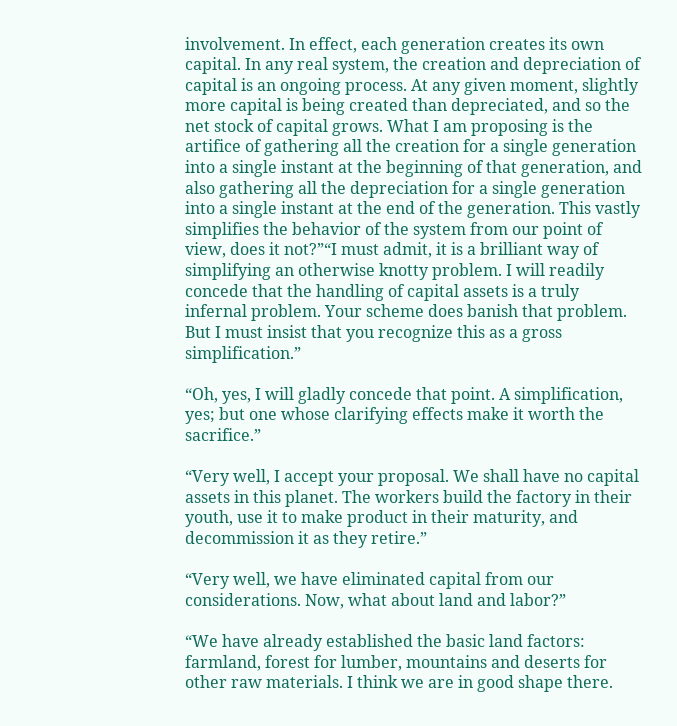involvement. In effect, each generation creates its own capital. In any real system, the creation and depreciation of capital is an ongoing process. At any given moment, slightly more capital is being created than depreciated, and so the net stock of capital grows. What I am proposing is the artifice of gathering all the creation for a single generation into a single instant at the beginning of that generation, and also gathering all the depreciation for a single generation into a single instant at the end of the generation. This vastly simplifies the behavior of the system from our point of view, does it not?”“I must admit, it is a brilliant way of simplifying an otherwise knotty problem. I will readily concede that the handling of capital assets is a truly infernal problem. Your scheme does banish that problem. But I must insist that you recognize this as a gross simplification.”

“Oh, yes, I will gladly concede that point. A simplification, yes; but one whose clarifying effects make it worth the sacrifice.”

“Very well, I accept your proposal. We shall have no capital assets in this planet. The workers build the factory in their youth, use it to make product in their maturity, and decommission it as they retire.”

“Very well, we have eliminated capital from our considerations. Now, what about land and labor?”

“We have already established the basic land factors: farmland, forest for lumber, mountains and deserts for other raw materials. I think we are in good shape there.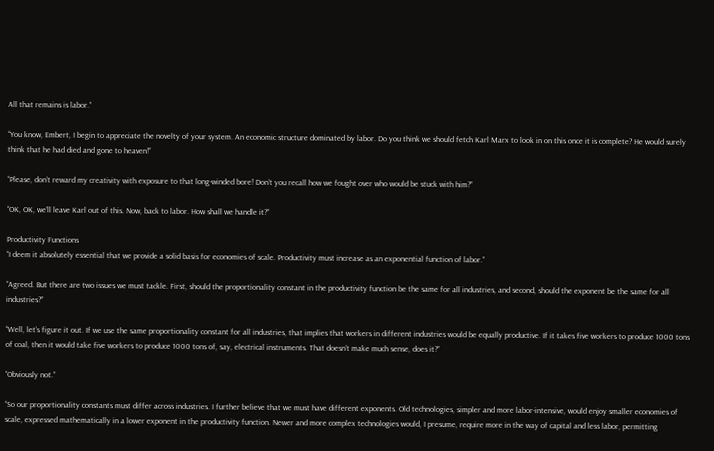All that remains is labor.”

“You know, Embert, I begin to appreciate the novelty of your system. An economic structure dominated by labor. Do you think we should fetch Karl Marx to look in on this once it is complete? He would surely think that he had died and gone to heaven!”

“Please, don’t reward my creativity with exposure to that long-winded bore! Don’t you recall how we fought over who would be stuck with him?”

“OK, OK, we’ll leave Karl out of this. Now, back to labor. How shall we handle it?”

Productivity Functions
“I deem it absolutely essential that we provide a solid basis for economies of scale. Productivity must increase as an exponential function of labor.”

“Agreed. But there are two issues we must tackle. First, should the proportionality constant in the productivity function be the same for all industries, and second, should the exponent be the same for all industries?”

“Well, let’s figure it out. If we use the same proportionality constant for all industries, that implies that workers in different industries would be equally productive. If it takes five workers to produce 1000 tons of coal, then it would take five workers to produce 1000 tons of, say, electrical instruments. That doesn’t make much sense, does it?”

“Obviously not.”

“So our proportionality constants must differ across industries. I further believe that we must have different exponents. Old technologies, simpler and more labor-intensive, would enjoy smaller economies of scale, expressed mathematically in a lower exponent in the productivity function. Newer and more complex technologies would, I presume, require more in the way of capital and less labor, permitting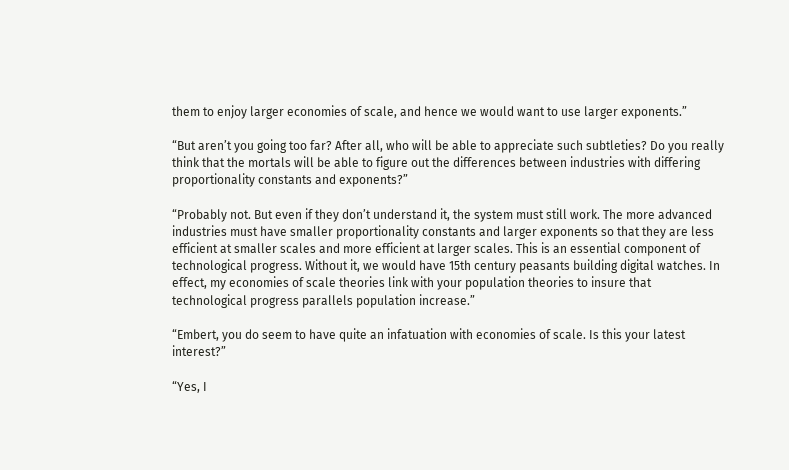them to enjoy larger economies of scale, and hence we would want to use larger exponents.”

“But aren’t you going too far? After all, who will be able to appreciate such subtleties? Do you really think that the mortals will be able to figure out the differences between industries with differing proportionality constants and exponents?”

“Probably not. But even if they don’t understand it, the system must still work. The more advanced industries must have smaller proportionality constants and larger exponents so that they are less efficient at smaller scales and more efficient at larger scales. This is an essential component of technological progress. Without it, we would have 15th century peasants building digital watches. In effect, my economies of scale theories link with your population theories to insure that technological progress parallels population increase.”

“Embert, you do seem to have quite an infatuation with economies of scale. Is this your latest interest?”

“Yes, I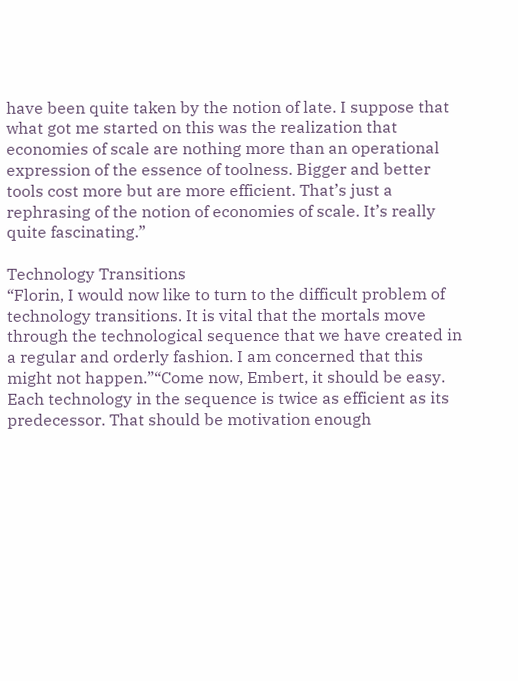have been quite taken by the notion of late. I suppose that what got me started on this was the realization that economies of scale are nothing more than an operational expression of the essence of toolness. Bigger and better tools cost more but are more efficient. That’s just a rephrasing of the notion of economies of scale. It’s really quite fascinating.”

Technology Transitions
“Florin, I would now like to turn to the difficult problem of technology transitions. It is vital that the mortals move through the technological sequence that we have created in a regular and orderly fashion. I am concerned that this might not happen.”“Come now, Embert, it should be easy. Each technology in the sequence is twice as efficient as its predecessor. That should be motivation enough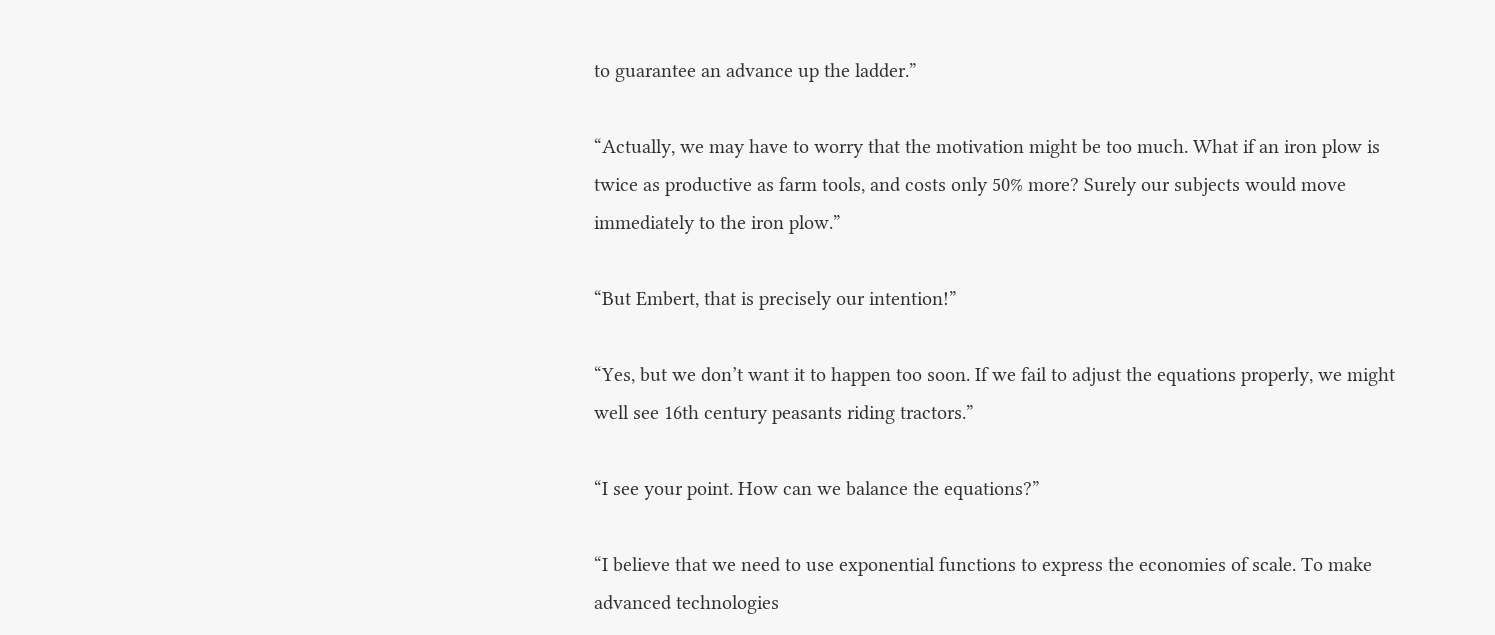to guarantee an advance up the ladder.”

“Actually, we may have to worry that the motivation might be too much. What if an iron plow is twice as productive as farm tools, and costs only 50% more? Surely our subjects would move immediately to the iron plow.”

“But Embert, that is precisely our intention!”

“Yes, but we don’t want it to happen too soon. If we fail to adjust the equations properly, we might well see 16th century peasants riding tractors.”

“I see your point. How can we balance the equations?”

“I believe that we need to use exponential functions to express the economies of scale. To make advanced technologies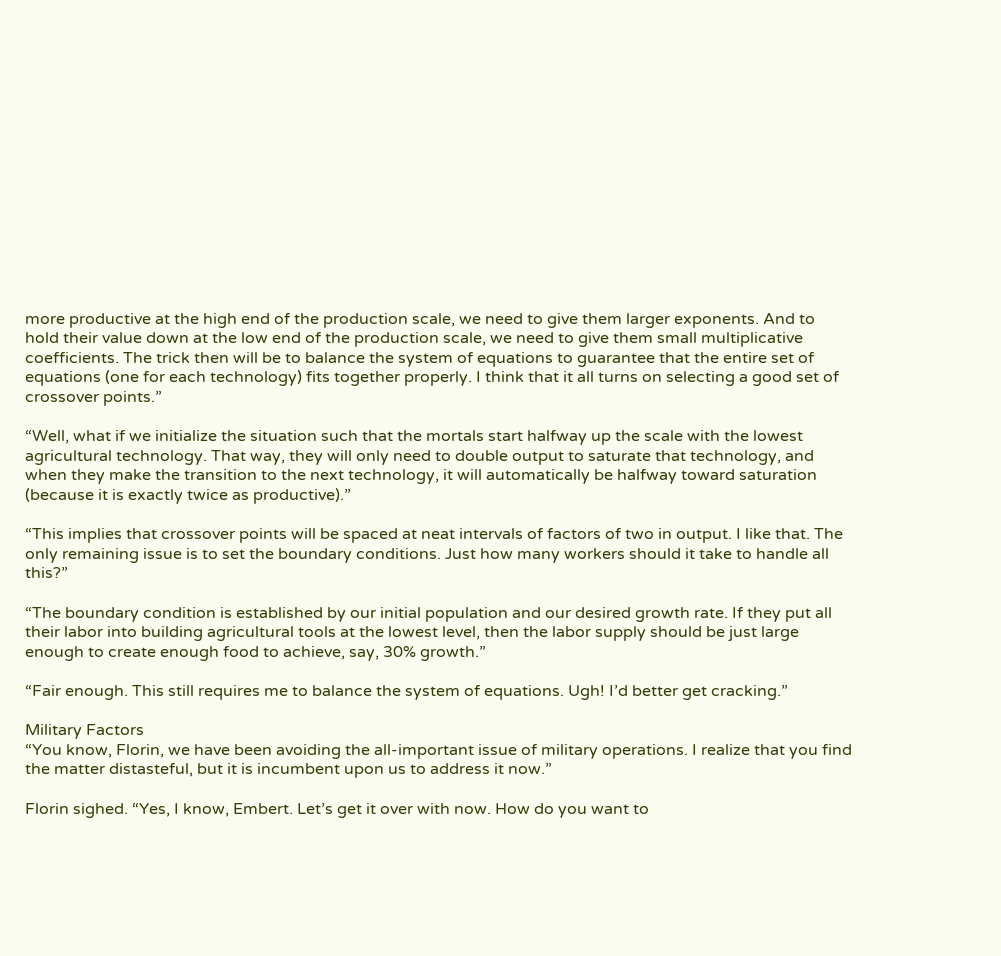more productive at the high end of the production scale, we need to give them larger exponents. And to hold their value down at the low end of the production scale, we need to give them small multiplicative coefficients. The trick then will be to balance the system of equations to guarantee that the entire set of equations (one for each technology) fits together properly. I think that it all turns on selecting a good set of crossover points.”

“Well, what if we initialize the situation such that the mortals start halfway up the scale with the lowest agricultural technology. That way, they will only need to double output to saturate that technology, and when they make the transition to the next technology, it will automatically be halfway toward saturation (because it is exactly twice as productive).”

“This implies that crossover points will be spaced at neat intervals of factors of two in output. I like that. The only remaining issue is to set the boundary conditions. Just how many workers should it take to handle all this?”

“The boundary condition is established by our initial population and our desired growth rate. If they put all their labor into building agricultural tools at the lowest level, then the labor supply should be just large enough to create enough food to achieve, say, 30% growth.”

“Fair enough. This still requires me to balance the system of equations. Ugh! I’d better get cracking.”

Military Factors
“You know, Florin, we have been avoiding the all-important issue of military operations. I realize that you find the matter distasteful, but it is incumbent upon us to address it now.”

Florin sighed. “Yes, I know, Embert. Let’s get it over with now. How do you want to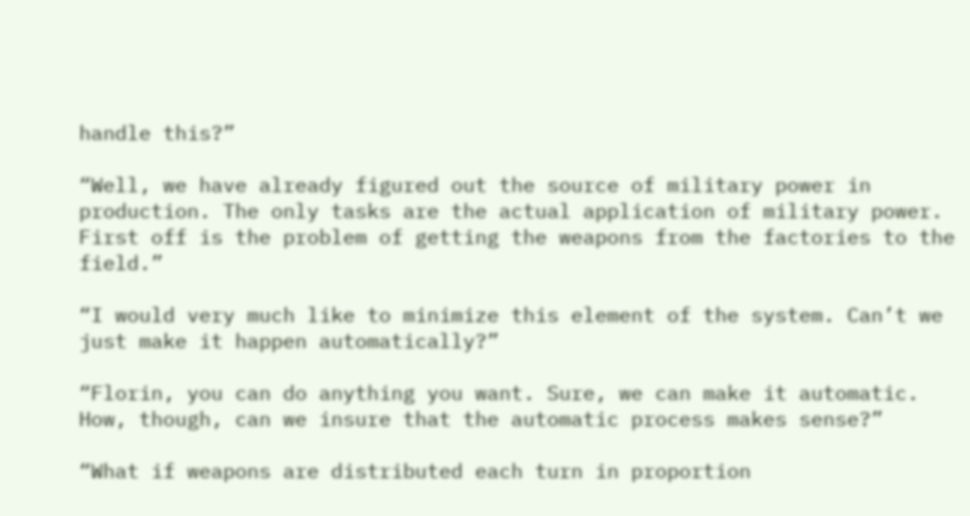handle this?”

“Well, we have already figured out the source of military power in production. The only tasks are the actual application of military power. First off is the problem of getting the weapons from the factories to the field.”

“I would very much like to minimize this element of the system. Can’t we just make it happen automatically?”

“Florin, you can do anything you want. Sure, we can make it automatic. How, though, can we insure that the automatic process makes sense?”

“What if weapons are distributed each turn in proportion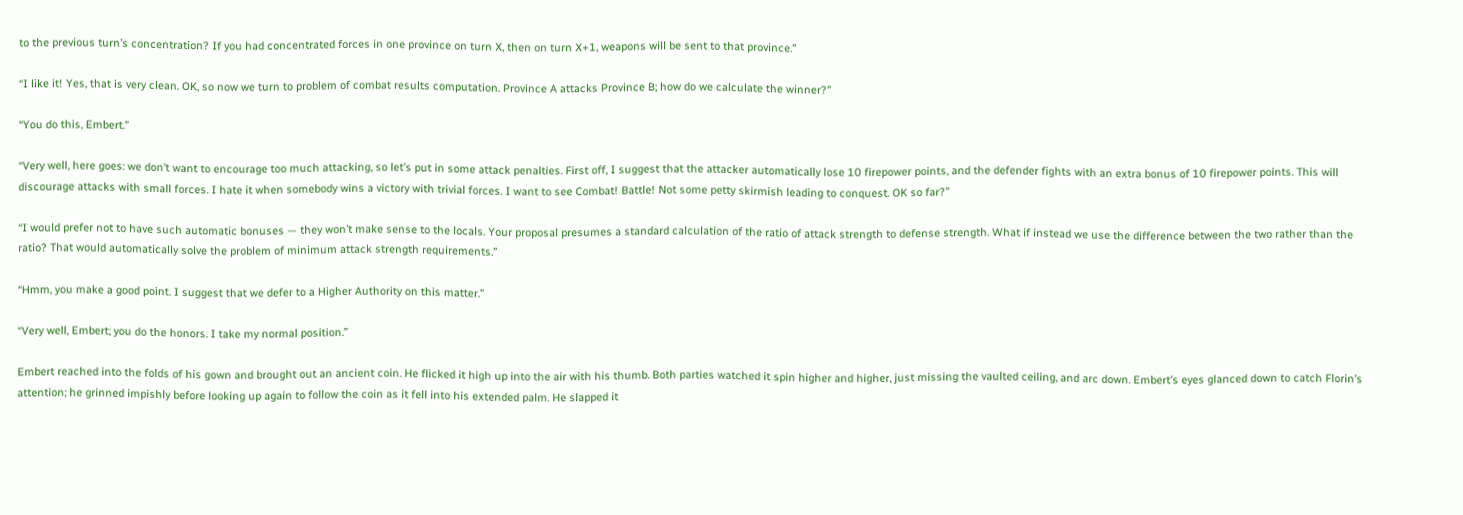to the previous turn’s concentration? If you had concentrated forces in one province on turn X, then on turn X+1, weapons will be sent to that province.”

“I like it! Yes, that is very clean. OK, so now we turn to problem of combat results computation. Province A attacks Province B; how do we calculate the winner?”

“You do this, Embert.”

“Very well, here goes: we don’t want to encourage too much attacking, so let’s put in some attack penalties. First off, I suggest that the attacker automatically lose 10 firepower points, and the defender fights with an extra bonus of 10 firepower points. This will discourage attacks with small forces. I hate it when somebody wins a victory with trivial forces. I want to see Combat! Battle! Not some petty skirmish leading to conquest. OK so far?”

“I would prefer not to have such automatic bonuses — they won’t make sense to the locals. Your proposal presumes a standard calculation of the ratio of attack strength to defense strength. What if instead we use the difference between the two rather than the ratio? That would automatically solve the problem of minimum attack strength requirements.”

“Hmm, you make a good point. I suggest that we defer to a Higher Authority on this matter.”

“Very well, Embert; you do the honors. I take my normal position.”

Embert reached into the folds of his gown and brought out an ancient coin. He flicked it high up into the air with his thumb. Both parties watched it spin higher and higher, just missing the vaulted ceiling, and arc down. Embert’s eyes glanced down to catch Florin’s attention; he grinned impishly before looking up again to follow the coin as it fell into his extended palm. He slapped it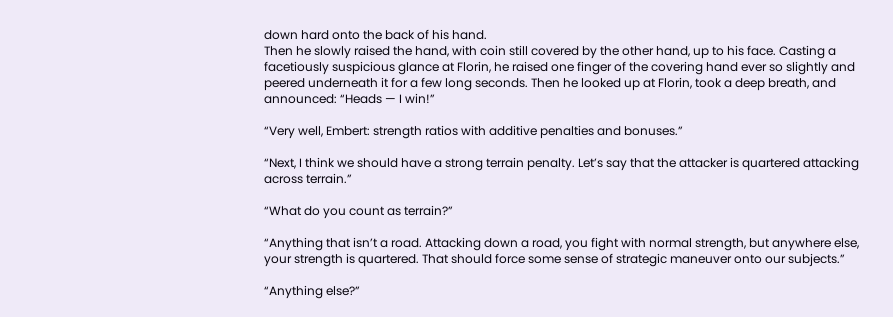down hard onto the back of his hand.
Then he slowly raised the hand, with coin still covered by the other hand, up to his face. Casting a facetiously suspicious glance at Florin, he raised one finger of the covering hand ever so slightly and peered underneath it for a few long seconds. Then he looked up at Florin, took a deep breath, and announced: “Heads — I win!”

“Very well, Embert: strength ratios with additive penalties and bonuses.”

“Next, I think we should have a strong terrain penalty. Let’s say that the attacker is quartered attacking across terrain.”

“What do you count as terrain?”

“Anything that isn’t a road. Attacking down a road, you fight with normal strength, but anywhere else, your strength is quartered. That should force some sense of strategic maneuver onto our subjects.”

“Anything else?”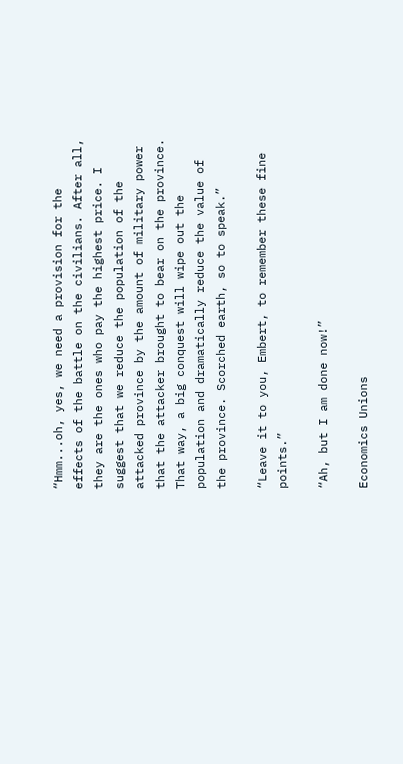“Hmm...oh, yes, we need a provision for the effects of the battle on the civilians. After all, they are the ones who pay the highest price. I suggest that we reduce the population of the attacked province by the amount of military power that the attacker brought to bear on the province. That way, a big conquest will wipe out the population and dramatically reduce the value of the province. Scorched earth, so to speak.”

“Leave it to you, Embert, to remember these fine points.”

“Ah, but I am done now!”

Economics Unions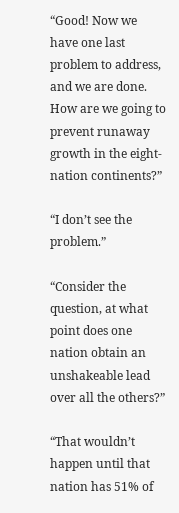“Good! Now we have one last problem to address, and we are done. How are we going to prevent runaway growth in the eight-nation continents?”

“I don’t see the problem.”

“Consider the question, at what point does one nation obtain an unshakeable lead over all the others?”

“That wouldn’t happen until that nation has 51% of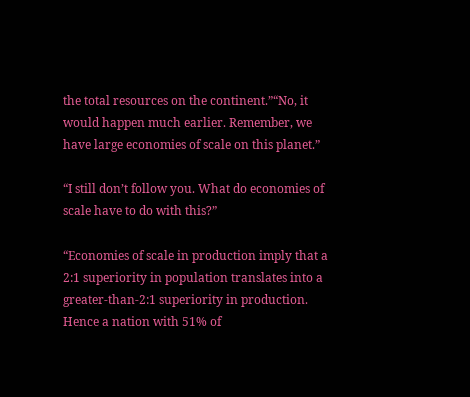the total resources on the continent.”“No, it would happen much earlier. Remember, we have large economies of scale on this planet.”

“I still don’t follow you. What do economies of scale have to do with this?”

“Economies of scale in production imply that a 2:1 superiority in population translates into a greater-than-2:1 superiority in production. Hence a nation with 51% of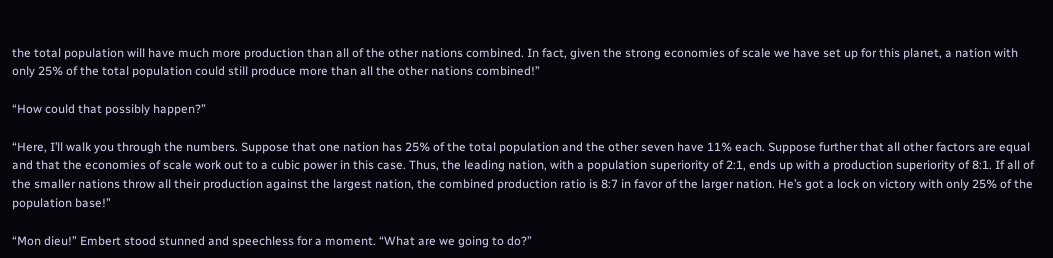the total population will have much more production than all of the other nations combined. In fact, given the strong economies of scale we have set up for this planet, a nation with only 25% of the total population could still produce more than all the other nations combined!”

“How could that possibly happen?”

“Here, I’ll walk you through the numbers. Suppose that one nation has 25% of the total population and the other seven have 11% each. Suppose further that all other factors are equal and that the economies of scale work out to a cubic power in this case. Thus, the leading nation, with a population superiority of 2:1, ends up with a production superiority of 8:1. If all of the smaller nations throw all their production against the largest nation, the combined production ratio is 8:7 in favor of the larger nation. He’s got a lock on victory with only 25% of the population base!”

“Mon dieu!” Embert stood stunned and speechless for a moment. “What are we going to do?”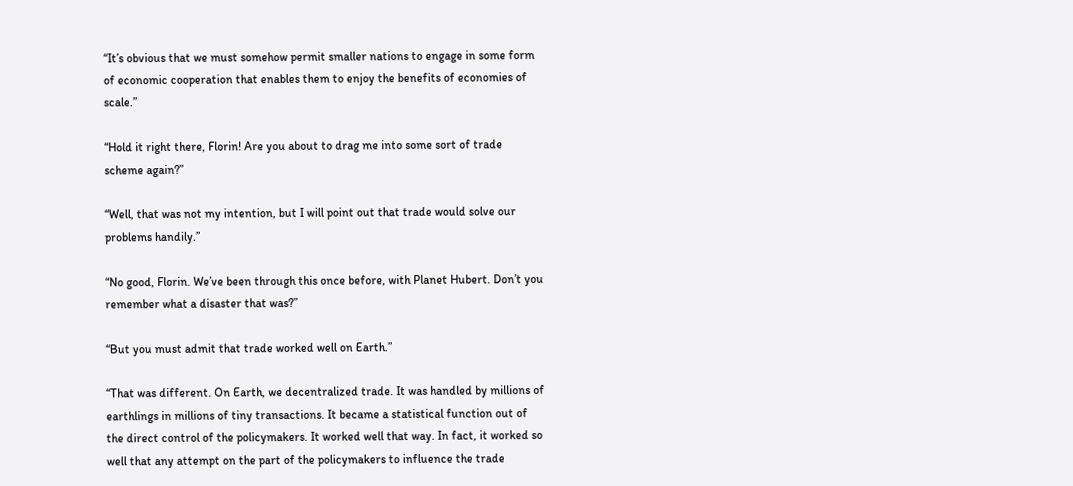“It’s obvious that we must somehow permit smaller nations to engage in some form of economic cooperation that enables them to enjoy the benefits of economies of scale.”

“Hold it right there, Florin! Are you about to drag me into some sort of trade scheme again?”

“Well, that was not my intention, but I will point out that trade would solve our problems handily.”

“No good, Florin. We’ve been through this once before, with Planet Hubert. Don’t you remember what a disaster that was?”

“But you must admit that trade worked well on Earth.”

“That was different. On Earth, we decentralized trade. It was handled by millions of earthlings in millions of tiny transactions. It became a statistical function out of the direct control of the policymakers. It worked well that way. In fact, it worked so well that any attempt on the part of the policymakers to influence the trade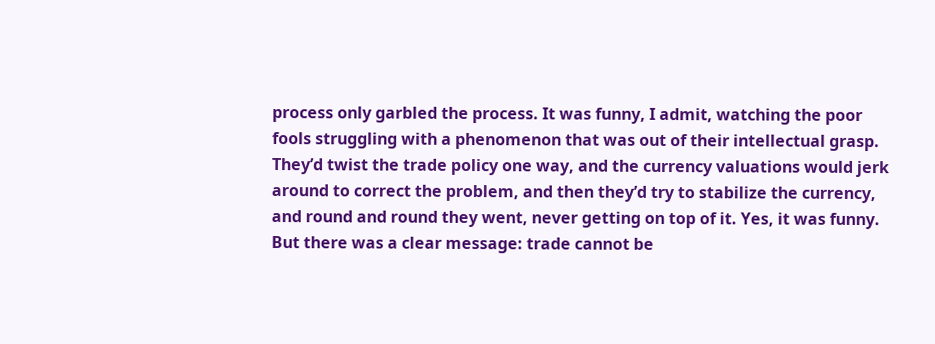process only garbled the process. It was funny, I admit, watching the poor fools struggling with a phenomenon that was out of their intellectual grasp. They’d twist the trade policy one way, and the currency valuations would jerk around to correct the problem, and then they’d try to stabilize the currency, and round and round they went, never getting on top of it. Yes, it was funny. But there was a clear message: trade cannot be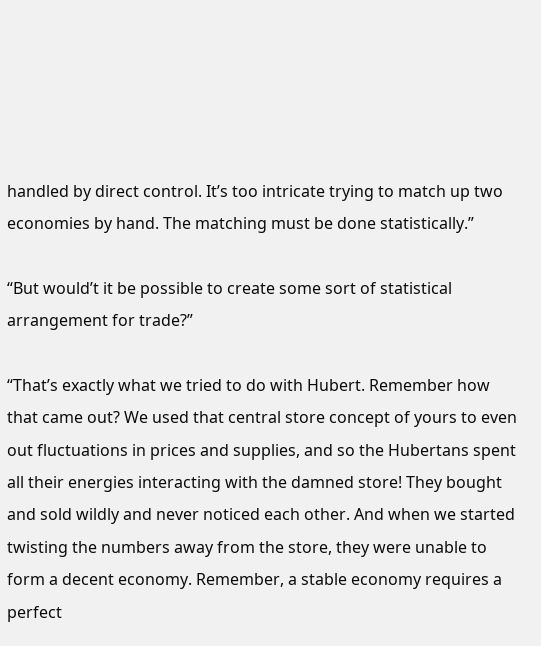handled by direct control. It’s too intricate trying to match up two economies by hand. The matching must be done statistically.”

“But would’t it be possible to create some sort of statistical arrangement for trade?”

“That’s exactly what we tried to do with Hubert. Remember how that came out? We used that central store concept of yours to even out fluctuations in prices and supplies, and so the Hubertans spent all their energies interacting with the damned store! They bought and sold wildly and never noticed each other. And when we started twisting the numbers away from the store, they were unable to form a decent economy. Remember, a stable economy requires a perfect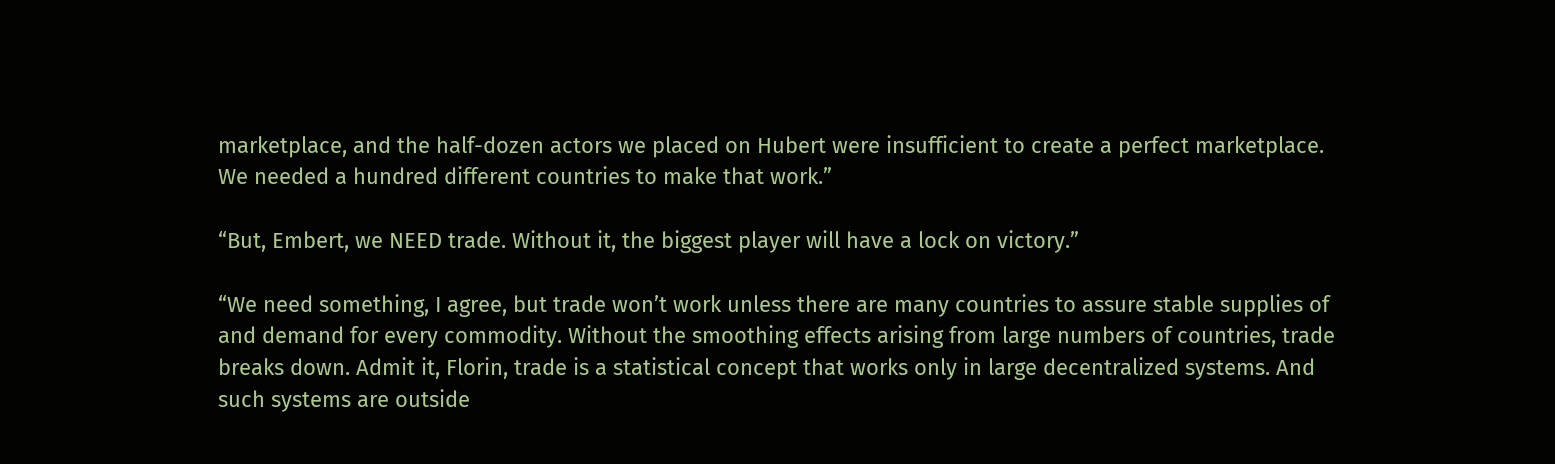marketplace, and the half-dozen actors we placed on Hubert were insufficient to create a perfect marketplace. We needed a hundred different countries to make that work.”

“But, Embert, we NEED trade. Without it, the biggest player will have a lock on victory.”

“We need something, I agree, but trade won’t work unless there are many countries to assure stable supplies of and demand for every commodity. Without the smoothing effects arising from large numbers of countries, trade breaks down. Admit it, Florin, trade is a statistical concept that works only in large decentralized systems. And such systems are outside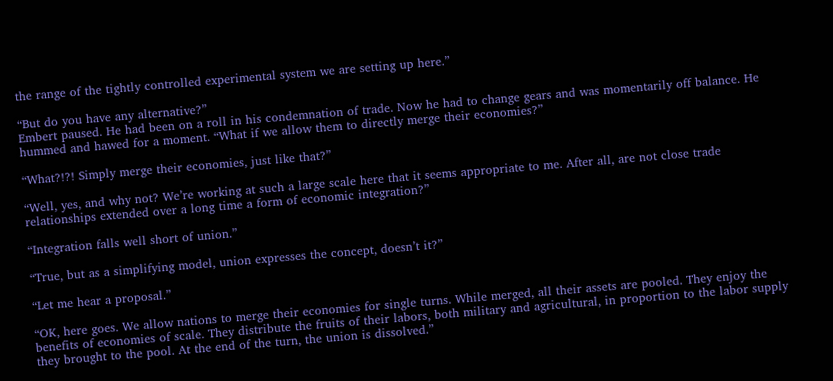the range of the tightly controlled experimental system we are setting up here.”

“But do you have any alternative?”
Embert paused. He had been on a roll in his condemnation of trade. Now he had to change gears and was momentarily off balance. He hummed and hawed for a moment. “What if we allow them to directly merge their economies?”

“What?!?! Simply merge their economies, just like that?”

“Well, yes, and why not? We’re working at such a large scale here that it seems appropriate to me. After all, are not close trade relationships extended over a long time a form of economic integration?”

“Integration falls well short of union.”

“True, but as a simplifying model, union expresses the concept, doesn’t it?”

“Let me hear a proposal.”

“OK, here goes. We allow nations to merge their economies for single turns. While merged, all their assets are pooled. They enjoy the benefits of economies of scale. They distribute the fruits of their labors, both military and agricultural, in proportion to the labor supply they brought to the pool. At the end of the turn, the union is dissolved.”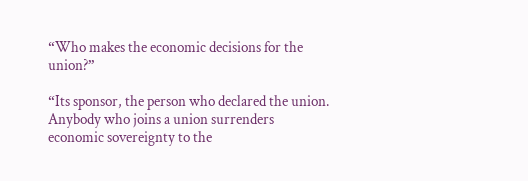“Who makes the economic decisions for the union?”

“Its sponsor, the person who declared the union. Anybody who joins a union surrenders economic sovereignty to the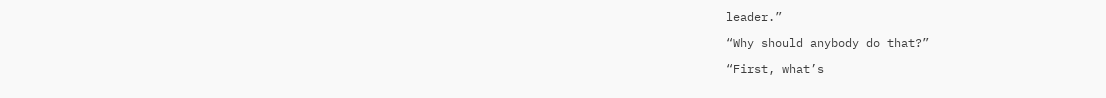leader.”

“Why should anybody do that?”

“First, what’s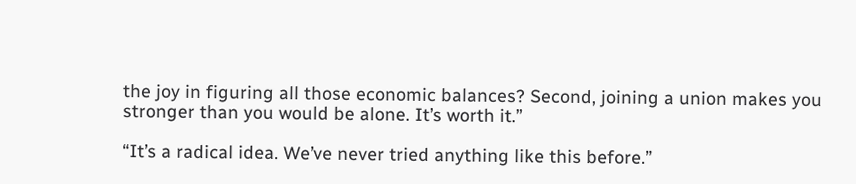the joy in figuring all those economic balances? Second, joining a union makes you stronger than you would be alone. It’s worth it.”

“It’s a radical idea. We’ve never tried anything like this before.”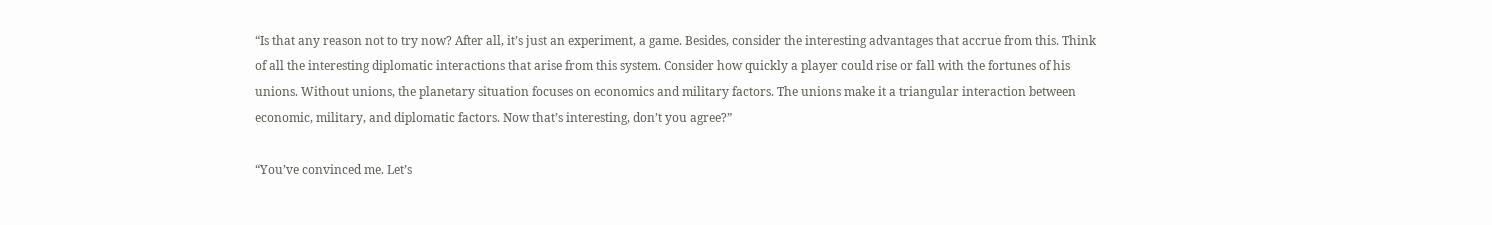“Is that any reason not to try now? After all, it’s just an experiment, a game. Besides, consider the interesting advantages that accrue from this. Think of all the interesting diplomatic interactions that arise from this system. Consider how quickly a player could rise or fall with the fortunes of his unions. Without unions, the planetary situation focuses on economics and military factors. The unions make it a triangular interaction between economic, military, and diplomatic factors. Now that’s interesting, don’t you agree?”

“You’ve convinced me. Let’s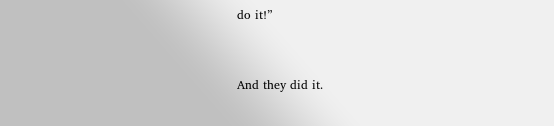do it!”


And they did it.